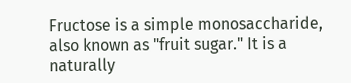Fructose is a simple monosaccharide, also known as "fruit sugar." It is a naturally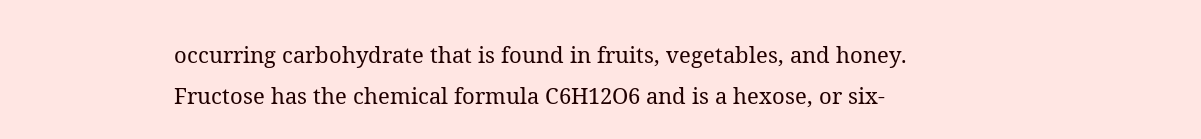occurring carbohydrate that is found in fruits, vegetables, and honey. Fructose has the chemical formula C6H12O6 and is a hexose, or six-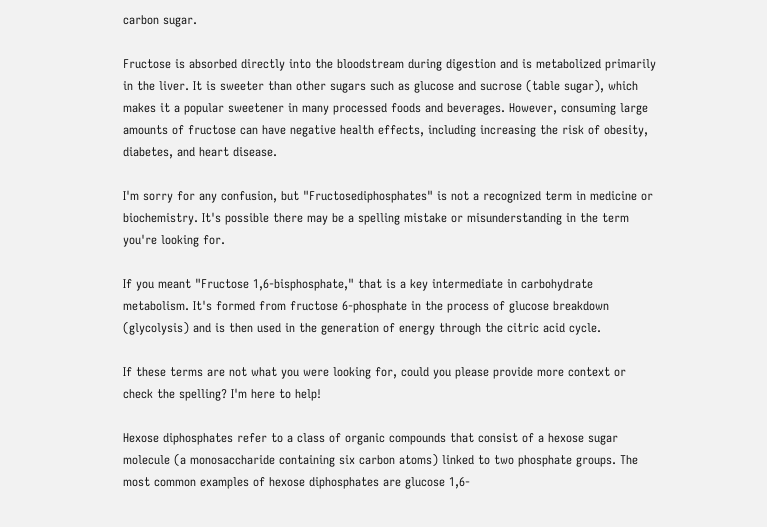carbon sugar.

Fructose is absorbed directly into the bloodstream during digestion and is metabolized primarily in the liver. It is sweeter than other sugars such as glucose and sucrose (table sugar), which makes it a popular sweetener in many processed foods and beverages. However, consuming large amounts of fructose can have negative health effects, including increasing the risk of obesity, diabetes, and heart disease.

I'm sorry for any confusion, but "Fructosediphosphates" is not a recognized term in medicine or biochemistry. It's possible there may be a spelling mistake or misunderstanding in the term you're looking for.

If you meant "Fructose 1,6-bisphosphate," that is a key intermediate in carbohydrate metabolism. It's formed from fructose 6-phosphate in the process of glucose breakdown (glycolysis) and is then used in the generation of energy through the citric acid cycle.

If these terms are not what you were looking for, could you please provide more context or check the spelling? I'm here to help!

Hexose diphosphates refer to a class of organic compounds that consist of a hexose sugar molecule (a monosaccharide containing six carbon atoms) linked to two phosphate groups. The most common examples of hexose diphosphates are glucose 1,6-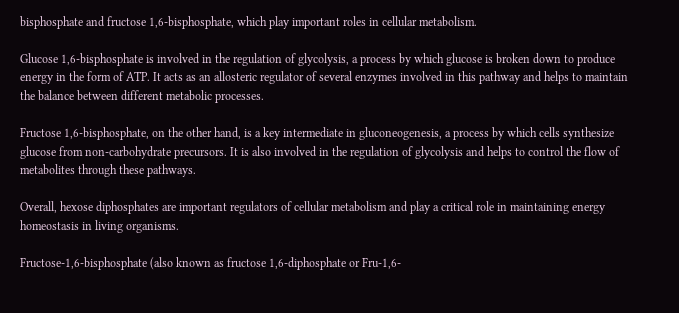bisphosphate and fructose 1,6-bisphosphate, which play important roles in cellular metabolism.

Glucose 1,6-bisphosphate is involved in the regulation of glycolysis, a process by which glucose is broken down to produce energy in the form of ATP. It acts as an allosteric regulator of several enzymes involved in this pathway and helps to maintain the balance between different metabolic processes.

Fructose 1,6-bisphosphate, on the other hand, is a key intermediate in gluconeogenesis, a process by which cells synthesize glucose from non-carbohydrate precursors. It is also involved in the regulation of glycolysis and helps to control the flow of metabolites through these pathways.

Overall, hexose diphosphates are important regulators of cellular metabolism and play a critical role in maintaining energy homeostasis in living organisms.

Fructose-1,6-bisphosphate (also known as fructose 1,6-diphosphate or Fru-1,6-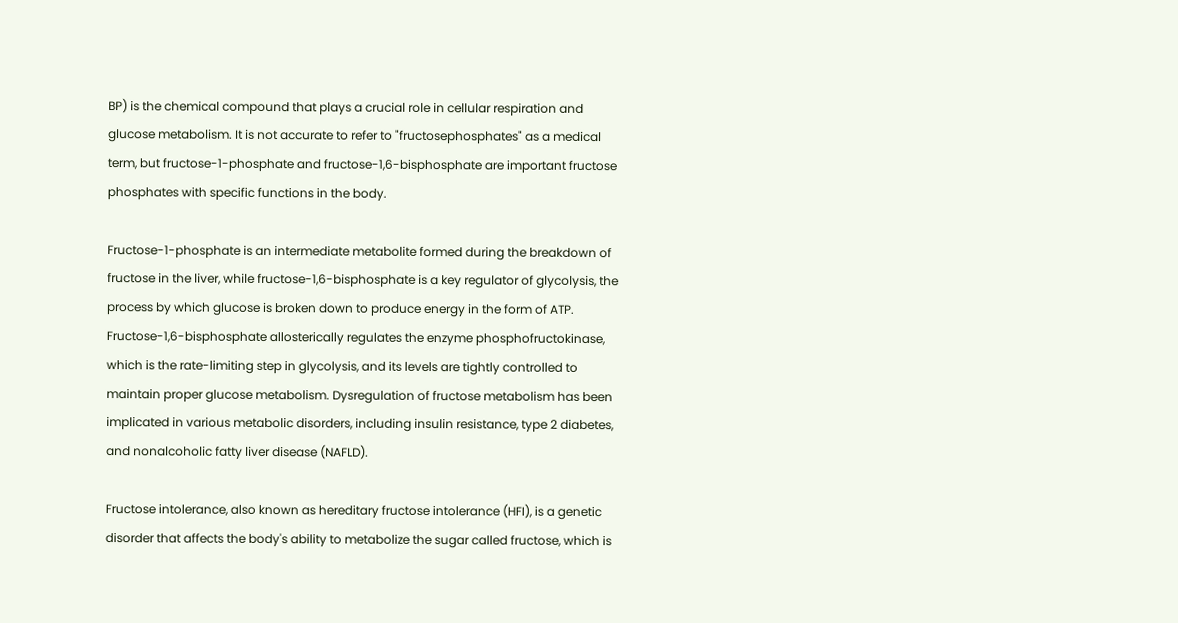BP) is the chemical compound that plays a crucial role in cellular respiration and glucose metabolism. It is not accurate to refer to "fructosephosphates" as a medical term, but fructose-1-phosphate and fructose-1,6-bisphosphate are important fructose phosphates with specific functions in the body.

Fructose-1-phosphate is an intermediate metabolite formed during the breakdown of fructose in the liver, while fructose-1,6-bisphosphate is a key regulator of glycolysis, the process by which glucose is broken down to produce energy in the form of ATP. Fructose-1,6-bisphosphate allosterically regulates the enzyme phosphofructokinase, which is the rate-limiting step in glycolysis, and its levels are tightly controlled to maintain proper glucose metabolism. Dysregulation of fructose metabolism has been implicated in various metabolic disorders, including insulin resistance, type 2 diabetes, and nonalcoholic fatty liver disease (NAFLD).

Fructose intolerance, also known as hereditary fructose intolerance (HFI), is a genetic disorder that affects the body's ability to metabolize the sugar called fructose, which is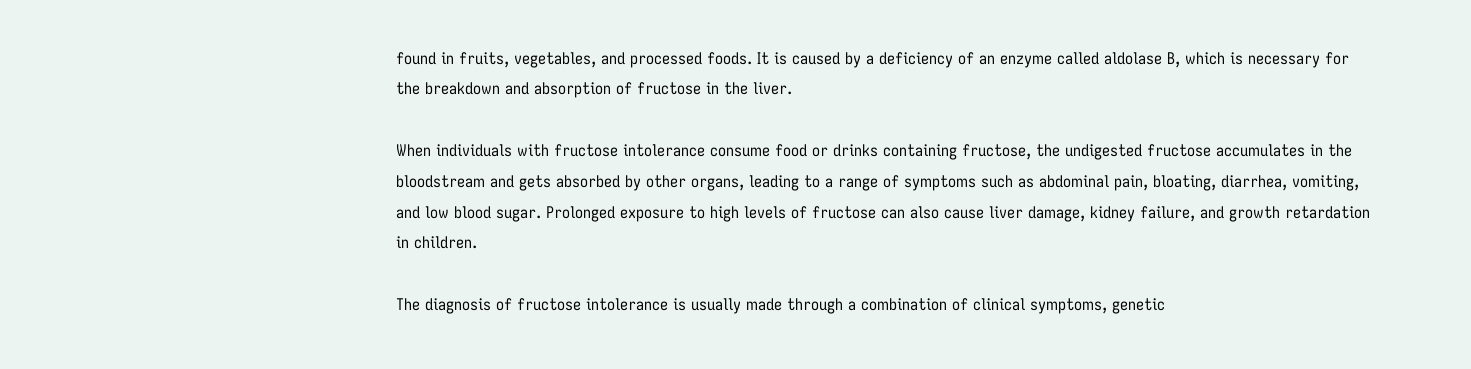found in fruits, vegetables, and processed foods. It is caused by a deficiency of an enzyme called aldolase B, which is necessary for the breakdown and absorption of fructose in the liver.

When individuals with fructose intolerance consume food or drinks containing fructose, the undigested fructose accumulates in the bloodstream and gets absorbed by other organs, leading to a range of symptoms such as abdominal pain, bloating, diarrhea, vomiting, and low blood sugar. Prolonged exposure to high levels of fructose can also cause liver damage, kidney failure, and growth retardation in children.

The diagnosis of fructose intolerance is usually made through a combination of clinical symptoms, genetic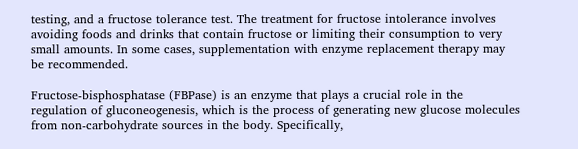testing, and a fructose tolerance test. The treatment for fructose intolerance involves avoiding foods and drinks that contain fructose or limiting their consumption to very small amounts. In some cases, supplementation with enzyme replacement therapy may be recommended.

Fructose-bisphosphatase (FBPase) is an enzyme that plays a crucial role in the regulation of gluconeogenesis, which is the process of generating new glucose molecules from non-carbohydrate sources in the body. Specifically,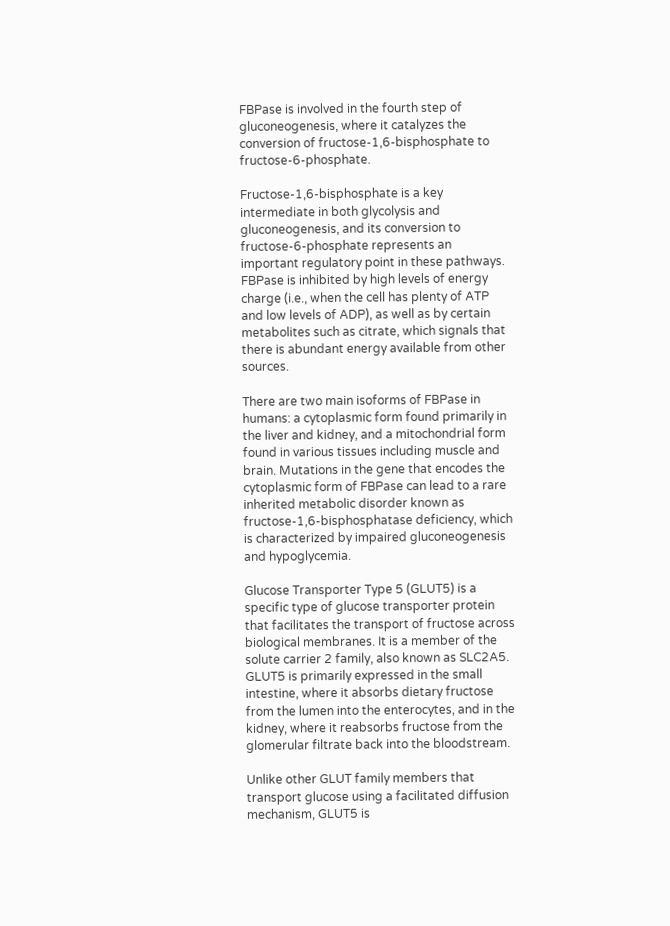FBPase is involved in the fourth step of gluconeogenesis, where it catalyzes the conversion of fructose-1,6-bisphosphate to fructose-6-phosphate.

Fructose-1,6-bisphosphate is a key intermediate in both glycolysis and gluconeogenesis, and its conversion to fructose-6-phosphate represents an important regulatory point in these pathways. FBPase is inhibited by high levels of energy charge (i.e., when the cell has plenty of ATP and low levels of ADP), as well as by certain metabolites such as citrate, which signals that there is abundant energy available from other sources.

There are two main isoforms of FBPase in humans: a cytoplasmic form found primarily in the liver and kidney, and a mitochondrial form found in various tissues including muscle and brain. Mutations in the gene that encodes the cytoplasmic form of FBPase can lead to a rare inherited metabolic disorder known as fructose-1,6-bisphosphatase deficiency, which is characterized by impaired gluconeogenesis and hypoglycemia.

Glucose Transporter Type 5 (GLUT5) is a specific type of glucose transporter protein that facilitates the transport of fructose across biological membranes. It is a member of the solute carrier 2 family, also known as SLC2A5. GLUT5 is primarily expressed in the small intestine, where it absorbs dietary fructose from the lumen into the enterocytes, and in the kidney, where it reabsorbs fructose from the glomerular filtrate back into the bloodstream.

Unlike other GLUT family members that transport glucose using a facilitated diffusion mechanism, GLUT5 is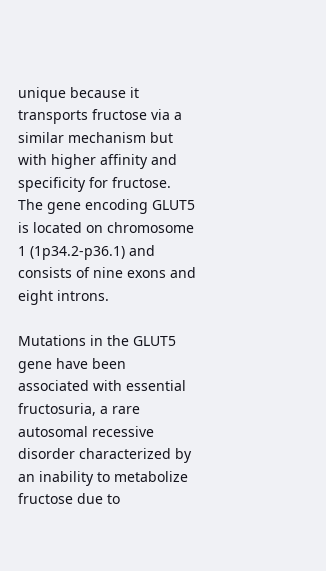unique because it transports fructose via a similar mechanism but with higher affinity and specificity for fructose. The gene encoding GLUT5 is located on chromosome 1 (1p34.2-p36.1) and consists of nine exons and eight introns.

Mutations in the GLUT5 gene have been associated with essential fructosuria, a rare autosomal recessive disorder characterized by an inability to metabolize fructose due to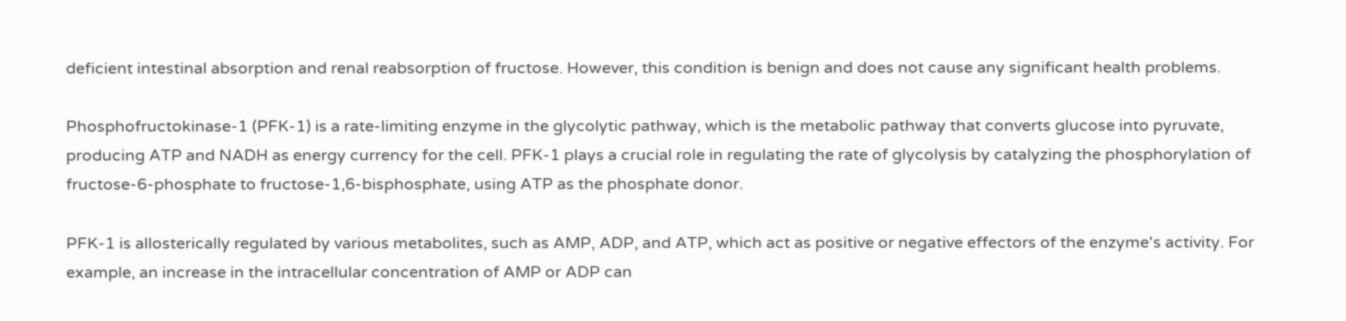deficient intestinal absorption and renal reabsorption of fructose. However, this condition is benign and does not cause any significant health problems.

Phosphofructokinase-1 (PFK-1) is a rate-limiting enzyme in the glycolytic pathway, which is the metabolic pathway that converts glucose into pyruvate, producing ATP and NADH as energy currency for the cell. PFK-1 plays a crucial role in regulating the rate of glycolysis by catalyzing the phosphorylation of fructose-6-phosphate to fructose-1,6-bisphosphate, using ATP as the phosphate donor.

PFK-1 is allosterically regulated by various metabolites, such as AMP, ADP, and ATP, which act as positive or negative effectors of the enzyme's activity. For example, an increase in the intracellular concentration of AMP or ADP can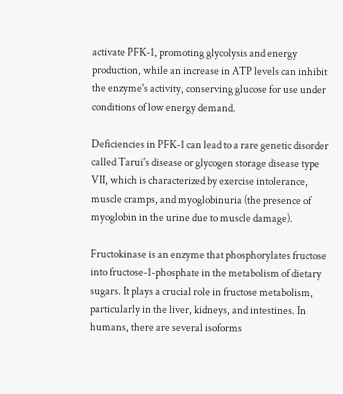activate PFK-1, promoting glycolysis and energy production, while an increase in ATP levels can inhibit the enzyme's activity, conserving glucose for use under conditions of low energy demand.

Deficiencies in PFK-1 can lead to a rare genetic disorder called Tarui's disease or glycogen storage disease type VII, which is characterized by exercise intolerance, muscle cramps, and myoglobinuria (the presence of myoglobin in the urine due to muscle damage).

Fructokinase is an enzyme that phosphorylates fructose into fructose-1-phosphate in the metabolism of dietary sugars. It plays a crucial role in fructose metabolism, particularly in the liver, kidneys, and intestines. In humans, there are several isoforms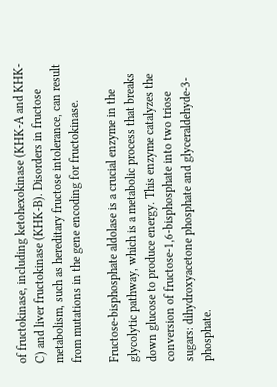of fructokinase, including ketohexokinase (KHK-A and KHK-C) and liver fructokinase (KHK-B). Disorders in fructose metabolism, such as hereditary fructose intolerance, can result from mutations in the gene encoding for fructokinase.

Fructose-bisphosphate aldolase is a crucial enzyme in the glycolytic pathway, which is a metabolic process that breaks down glucose to produce energy. This enzyme catalyzes the conversion of fructose-1,6-bisphosphate into two triose sugars: dihydroxyacetone phosphate and glyceraldehyde-3-phosphate.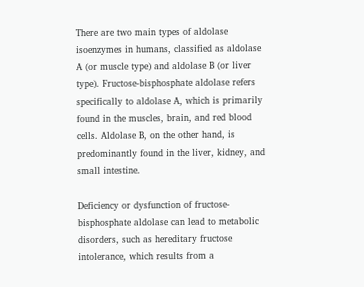There are two main types of aldolase isoenzymes in humans, classified as aldolase A (or muscle type) and aldolase B (or liver type). Fructose-bisphosphate aldolase refers specifically to aldolase A, which is primarily found in the muscles, brain, and red blood cells. Aldolase B, on the other hand, is predominantly found in the liver, kidney, and small intestine.

Deficiency or dysfunction of fructose-bisphosphate aldolase can lead to metabolic disorders, such as hereditary fructose intolerance, which results from a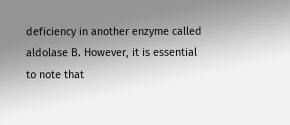deficiency in another enzyme called aldolase B. However, it is essential to note that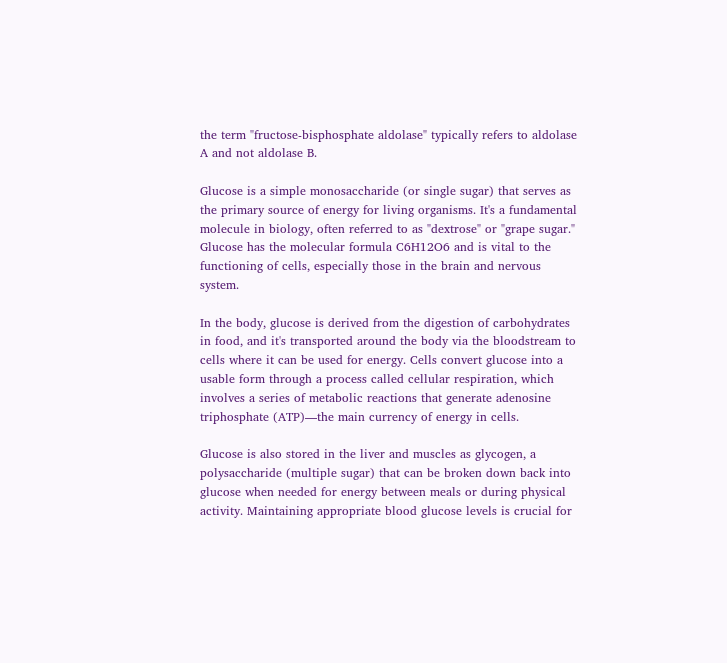the term "fructose-bisphosphate aldolase" typically refers to aldolase A and not aldolase B.

Glucose is a simple monosaccharide (or single sugar) that serves as the primary source of energy for living organisms. It's a fundamental molecule in biology, often referred to as "dextrose" or "grape sugar." Glucose has the molecular formula C6H12O6 and is vital to the functioning of cells, especially those in the brain and nervous system.

In the body, glucose is derived from the digestion of carbohydrates in food, and it's transported around the body via the bloodstream to cells where it can be used for energy. Cells convert glucose into a usable form through a process called cellular respiration, which involves a series of metabolic reactions that generate adenosine triphosphate (ATP)—the main currency of energy in cells.

Glucose is also stored in the liver and muscles as glycogen, a polysaccharide (multiple sugar) that can be broken down back into glucose when needed for energy between meals or during physical activity. Maintaining appropriate blood glucose levels is crucial for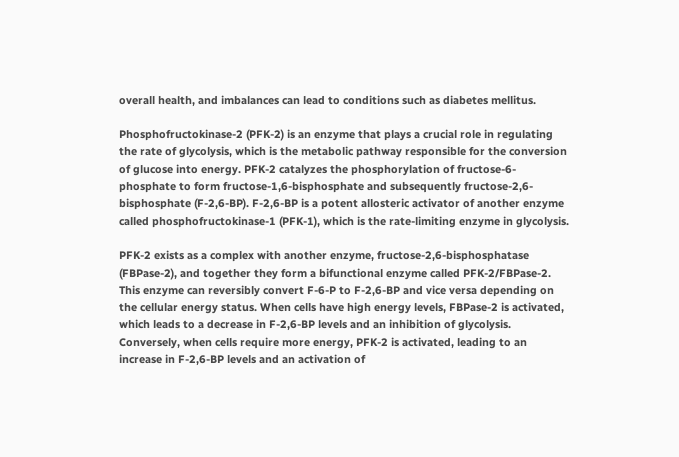overall health, and imbalances can lead to conditions such as diabetes mellitus.

Phosphofructokinase-2 (PFK-2) is an enzyme that plays a crucial role in regulating the rate of glycolysis, which is the metabolic pathway responsible for the conversion of glucose into energy. PFK-2 catalyzes the phosphorylation of fructose-6-phosphate to form fructose-1,6-bisphosphate and subsequently fructose-2,6-bisphosphate (F-2,6-BP). F-2,6-BP is a potent allosteric activator of another enzyme called phosphofructokinase-1 (PFK-1), which is the rate-limiting enzyme in glycolysis.

PFK-2 exists as a complex with another enzyme, fructose-2,6-bisphosphatase (FBPase-2), and together they form a bifunctional enzyme called PFK-2/FBPase-2. This enzyme can reversibly convert F-6-P to F-2,6-BP and vice versa depending on the cellular energy status. When cells have high energy levels, FBPase-2 is activated, which leads to a decrease in F-2,6-BP levels and an inhibition of glycolysis. Conversely, when cells require more energy, PFK-2 is activated, leading to an increase in F-2,6-BP levels and an activation of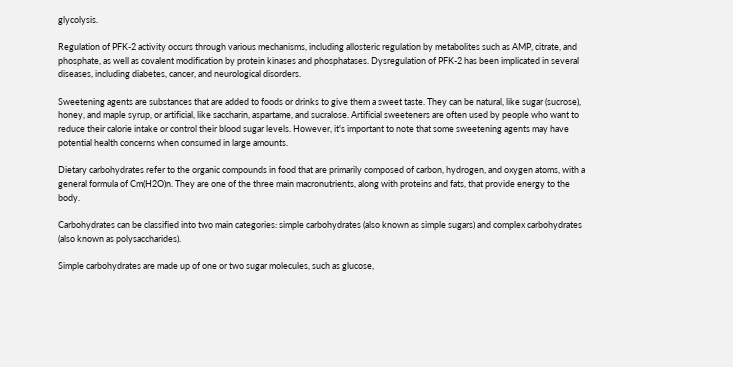glycolysis.

Regulation of PFK-2 activity occurs through various mechanisms, including allosteric regulation by metabolites such as AMP, citrate, and phosphate, as well as covalent modification by protein kinases and phosphatases. Dysregulation of PFK-2 has been implicated in several diseases, including diabetes, cancer, and neurological disorders.

Sweetening agents are substances that are added to foods or drinks to give them a sweet taste. They can be natural, like sugar (sucrose), honey, and maple syrup, or artificial, like saccharin, aspartame, and sucralose. Artificial sweeteners are often used by people who want to reduce their calorie intake or control their blood sugar levels. However, it's important to note that some sweetening agents may have potential health concerns when consumed in large amounts.

Dietary carbohydrates refer to the organic compounds in food that are primarily composed of carbon, hydrogen, and oxygen atoms, with a general formula of Cm(H2O)n. They are one of the three main macronutrients, along with proteins and fats, that provide energy to the body.

Carbohydrates can be classified into two main categories: simple carbohydrates (also known as simple sugars) and complex carbohydrates (also known as polysaccharides).

Simple carbohydrates are made up of one or two sugar molecules, such as glucose,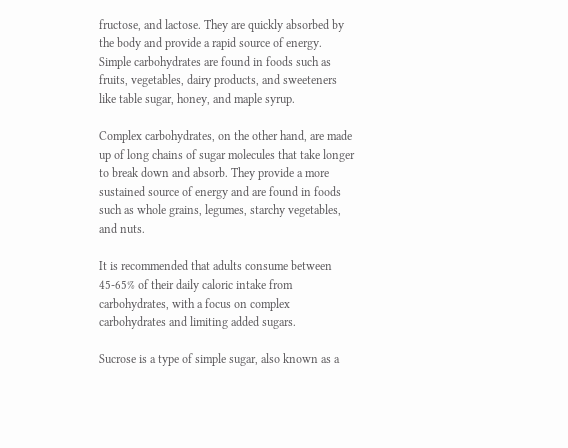fructose, and lactose. They are quickly absorbed by the body and provide a rapid source of energy. Simple carbohydrates are found in foods such as fruits, vegetables, dairy products, and sweeteners like table sugar, honey, and maple syrup.

Complex carbohydrates, on the other hand, are made up of long chains of sugar molecules that take longer to break down and absorb. They provide a more sustained source of energy and are found in foods such as whole grains, legumes, starchy vegetables, and nuts.

It is recommended that adults consume between 45-65% of their daily caloric intake from carbohydrates, with a focus on complex carbohydrates and limiting added sugars.

Sucrose is a type of simple sugar, also known as a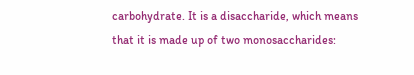carbohydrate. It is a disaccharide, which means that it is made up of two monosaccharides: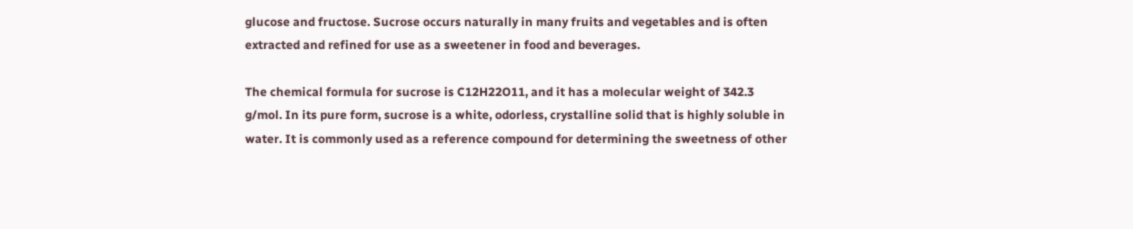glucose and fructose. Sucrose occurs naturally in many fruits and vegetables and is often extracted and refined for use as a sweetener in food and beverages.

The chemical formula for sucrose is C12H22O11, and it has a molecular weight of 342.3 g/mol. In its pure form, sucrose is a white, odorless, crystalline solid that is highly soluble in water. It is commonly used as a reference compound for determining the sweetness of other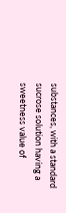substances, with a standard sucrose solution having a sweetness value of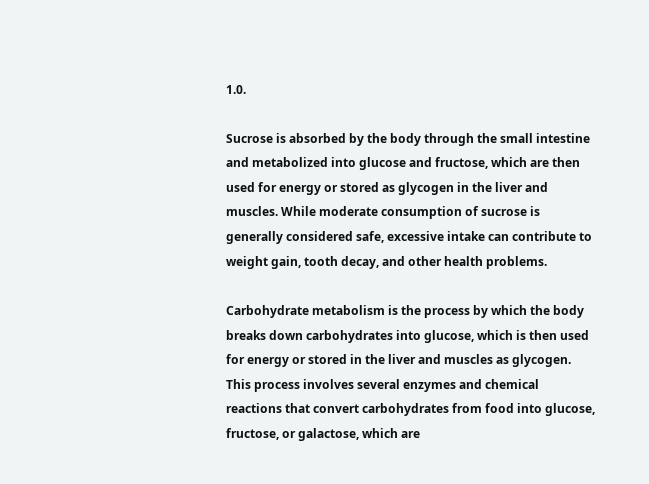1.0.

Sucrose is absorbed by the body through the small intestine and metabolized into glucose and fructose, which are then used for energy or stored as glycogen in the liver and muscles. While moderate consumption of sucrose is generally considered safe, excessive intake can contribute to weight gain, tooth decay, and other health problems.

Carbohydrate metabolism is the process by which the body breaks down carbohydrates into glucose, which is then used for energy or stored in the liver and muscles as glycogen. This process involves several enzymes and chemical reactions that convert carbohydrates from food into glucose, fructose, or galactose, which are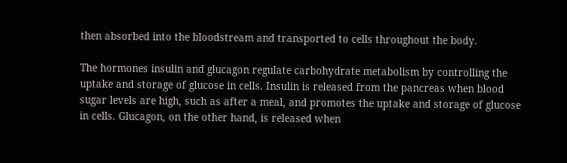then absorbed into the bloodstream and transported to cells throughout the body.

The hormones insulin and glucagon regulate carbohydrate metabolism by controlling the uptake and storage of glucose in cells. Insulin is released from the pancreas when blood sugar levels are high, such as after a meal, and promotes the uptake and storage of glucose in cells. Glucagon, on the other hand, is released when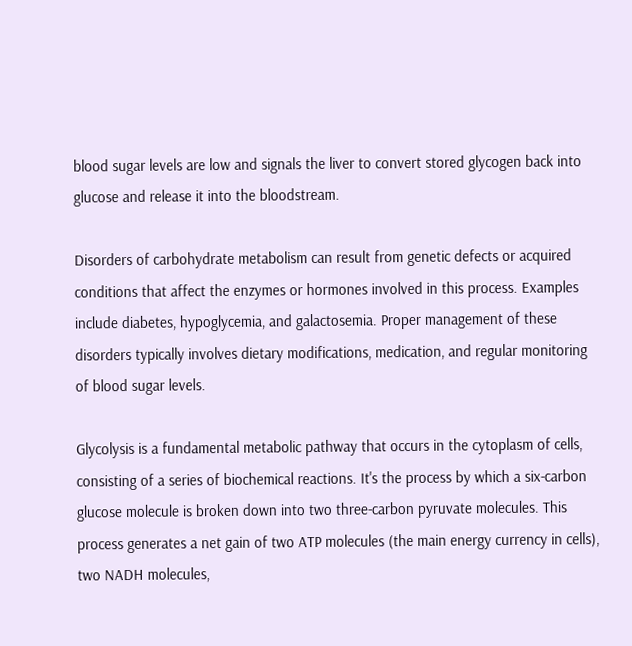blood sugar levels are low and signals the liver to convert stored glycogen back into glucose and release it into the bloodstream.

Disorders of carbohydrate metabolism can result from genetic defects or acquired conditions that affect the enzymes or hormones involved in this process. Examples include diabetes, hypoglycemia, and galactosemia. Proper management of these disorders typically involves dietary modifications, medication, and regular monitoring of blood sugar levels.

Glycolysis is a fundamental metabolic pathway that occurs in the cytoplasm of cells, consisting of a series of biochemical reactions. It's the process by which a six-carbon glucose molecule is broken down into two three-carbon pyruvate molecules. This process generates a net gain of two ATP molecules (the main energy currency in cells), two NADH molecules,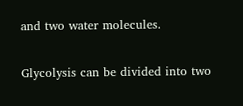and two water molecules.

Glycolysis can be divided into two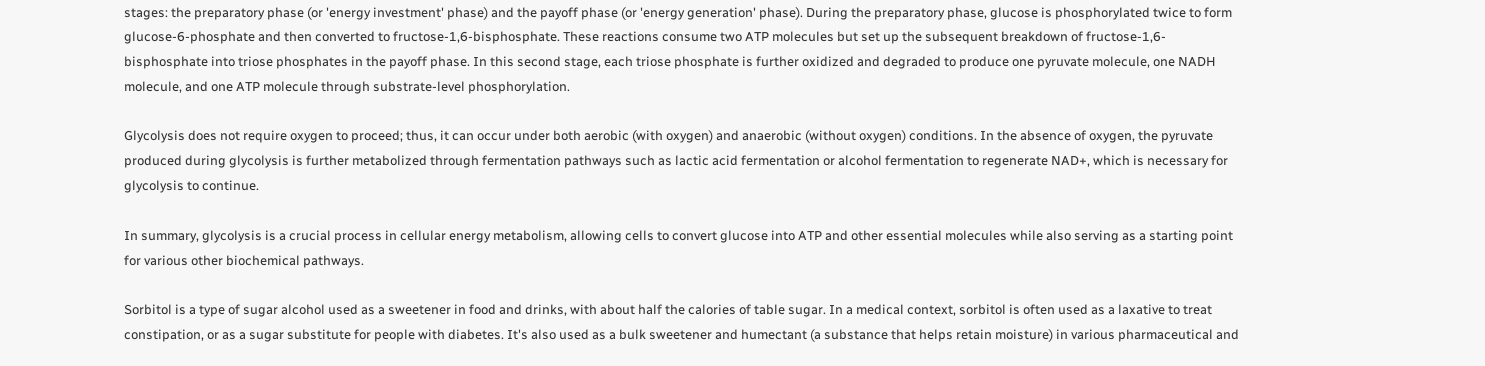stages: the preparatory phase (or 'energy investment' phase) and the payoff phase (or 'energy generation' phase). During the preparatory phase, glucose is phosphorylated twice to form glucose-6-phosphate and then converted to fructose-1,6-bisphosphate. These reactions consume two ATP molecules but set up the subsequent breakdown of fructose-1,6-bisphosphate into triose phosphates in the payoff phase. In this second stage, each triose phosphate is further oxidized and degraded to produce one pyruvate molecule, one NADH molecule, and one ATP molecule through substrate-level phosphorylation.

Glycolysis does not require oxygen to proceed; thus, it can occur under both aerobic (with oxygen) and anaerobic (without oxygen) conditions. In the absence of oxygen, the pyruvate produced during glycolysis is further metabolized through fermentation pathways such as lactic acid fermentation or alcohol fermentation to regenerate NAD+, which is necessary for glycolysis to continue.

In summary, glycolysis is a crucial process in cellular energy metabolism, allowing cells to convert glucose into ATP and other essential molecules while also serving as a starting point for various other biochemical pathways.

Sorbitol is a type of sugar alcohol used as a sweetener in food and drinks, with about half the calories of table sugar. In a medical context, sorbitol is often used as a laxative to treat constipation, or as a sugar substitute for people with diabetes. It's also used as a bulk sweetener and humectant (a substance that helps retain moisture) in various pharmaceutical and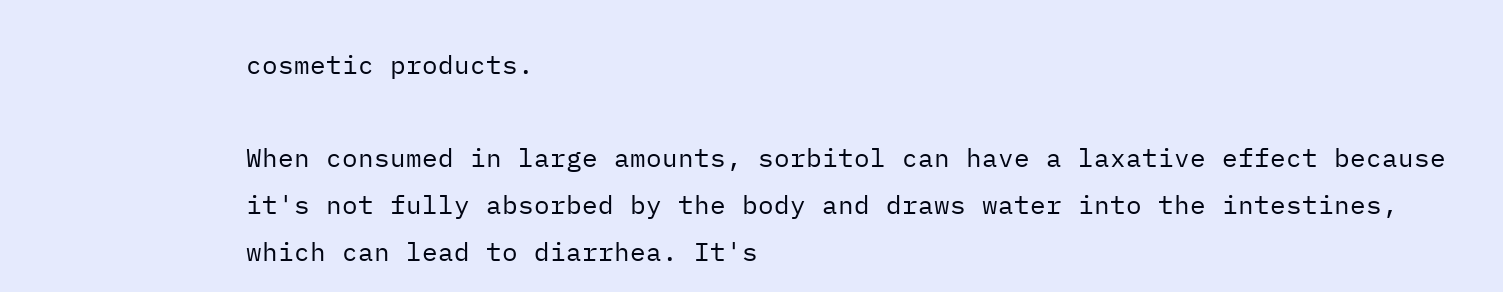cosmetic products.

When consumed in large amounts, sorbitol can have a laxative effect because it's not fully absorbed by the body and draws water into the intestines, which can lead to diarrhea. It's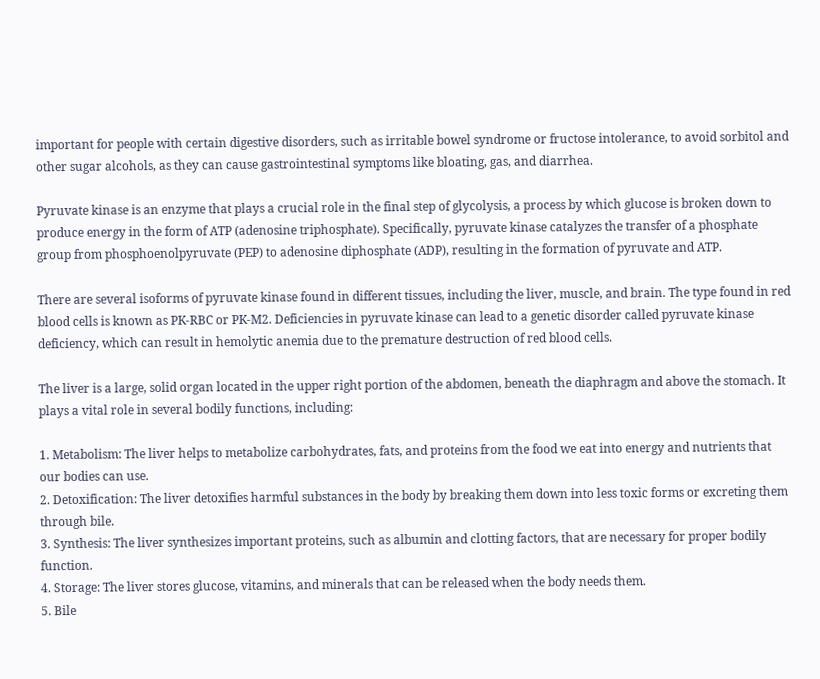important for people with certain digestive disorders, such as irritable bowel syndrome or fructose intolerance, to avoid sorbitol and other sugar alcohols, as they can cause gastrointestinal symptoms like bloating, gas, and diarrhea.

Pyruvate kinase is an enzyme that plays a crucial role in the final step of glycolysis, a process by which glucose is broken down to produce energy in the form of ATP (adenosine triphosphate). Specifically, pyruvate kinase catalyzes the transfer of a phosphate group from phosphoenolpyruvate (PEP) to adenosine diphosphate (ADP), resulting in the formation of pyruvate and ATP.

There are several isoforms of pyruvate kinase found in different tissues, including the liver, muscle, and brain. The type found in red blood cells is known as PK-RBC or PK-M2. Deficiencies in pyruvate kinase can lead to a genetic disorder called pyruvate kinase deficiency, which can result in hemolytic anemia due to the premature destruction of red blood cells.

The liver is a large, solid organ located in the upper right portion of the abdomen, beneath the diaphragm and above the stomach. It plays a vital role in several bodily functions, including:

1. Metabolism: The liver helps to metabolize carbohydrates, fats, and proteins from the food we eat into energy and nutrients that our bodies can use.
2. Detoxification: The liver detoxifies harmful substances in the body by breaking them down into less toxic forms or excreting them through bile.
3. Synthesis: The liver synthesizes important proteins, such as albumin and clotting factors, that are necessary for proper bodily function.
4. Storage: The liver stores glucose, vitamins, and minerals that can be released when the body needs them.
5. Bile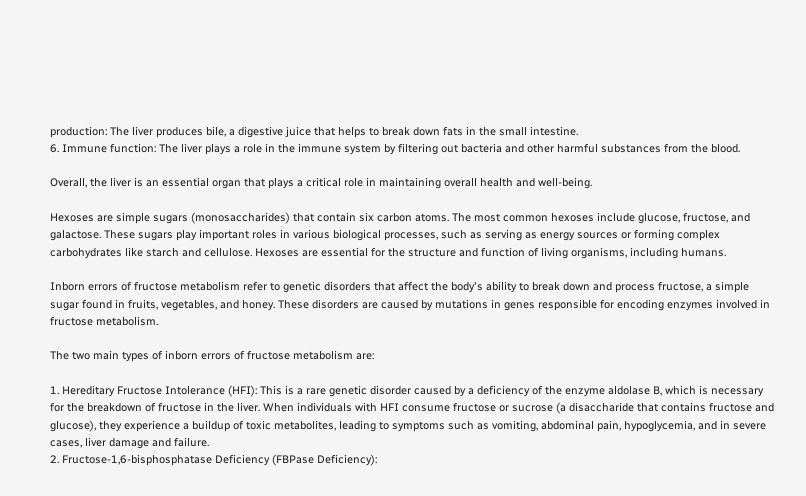production: The liver produces bile, a digestive juice that helps to break down fats in the small intestine.
6. Immune function: The liver plays a role in the immune system by filtering out bacteria and other harmful substances from the blood.

Overall, the liver is an essential organ that plays a critical role in maintaining overall health and well-being.

Hexoses are simple sugars (monosaccharides) that contain six carbon atoms. The most common hexoses include glucose, fructose, and galactose. These sugars play important roles in various biological processes, such as serving as energy sources or forming complex carbohydrates like starch and cellulose. Hexoses are essential for the structure and function of living organisms, including humans.

Inborn errors of fructose metabolism refer to genetic disorders that affect the body's ability to break down and process fructose, a simple sugar found in fruits, vegetables, and honey. These disorders are caused by mutations in genes responsible for encoding enzymes involved in fructose metabolism.

The two main types of inborn errors of fructose metabolism are:

1. Hereditary Fructose Intolerance (HFI): This is a rare genetic disorder caused by a deficiency of the enzyme aldolase B, which is necessary for the breakdown of fructose in the liver. When individuals with HFI consume fructose or sucrose (a disaccharide that contains fructose and glucose), they experience a buildup of toxic metabolites, leading to symptoms such as vomiting, abdominal pain, hypoglycemia, and in severe cases, liver damage and failure.
2. Fructose-1,6-bisphosphatase Deficiency (FBPase Deficiency):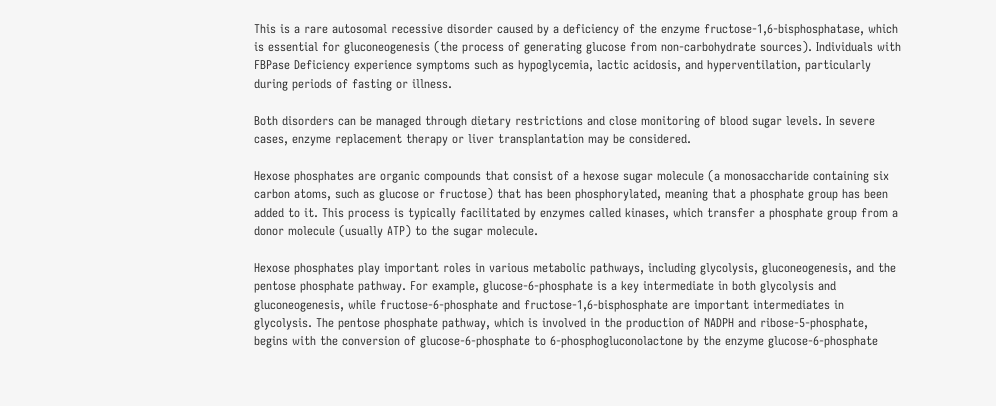This is a rare autosomal recessive disorder caused by a deficiency of the enzyme fructose-1,6-bisphosphatase, which is essential for gluconeogenesis (the process of generating glucose from non-carbohydrate sources). Individuals with FBPase Deficiency experience symptoms such as hypoglycemia, lactic acidosis, and hyperventilation, particularly during periods of fasting or illness.

Both disorders can be managed through dietary restrictions and close monitoring of blood sugar levels. In severe cases, enzyme replacement therapy or liver transplantation may be considered.

Hexose phosphates are organic compounds that consist of a hexose sugar molecule (a monosaccharide containing six carbon atoms, such as glucose or fructose) that has been phosphorylated, meaning that a phosphate group has been added to it. This process is typically facilitated by enzymes called kinases, which transfer a phosphate group from a donor molecule (usually ATP) to the sugar molecule.

Hexose phosphates play important roles in various metabolic pathways, including glycolysis, gluconeogenesis, and the pentose phosphate pathway. For example, glucose-6-phosphate is a key intermediate in both glycolysis and gluconeogenesis, while fructose-6-phosphate and fructose-1,6-bisphosphate are important intermediates in glycolysis. The pentose phosphate pathway, which is involved in the production of NADPH and ribose-5-phosphate, begins with the conversion of glucose-6-phosphate to 6-phosphogluconolactone by the enzyme glucose-6-phosphate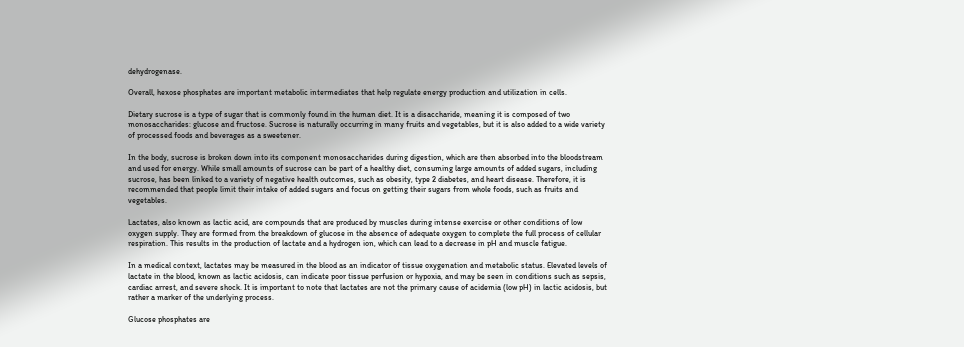dehydrogenase.

Overall, hexose phosphates are important metabolic intermediates that help regulate energy production and utilization in cells.

Dietary sucrose is a type of sugar that is commonly found in the human diet. It is a disaccharide, meaning it is composed of two monosaccharides: glucose and fructose. Sucrose is naturally occurring in many fruits and vegetables, but it is also added to a wide variety of processed foods and beverages as a sweetener.

In the body, sucrose is broken down into its component monosaccharides during digestion, which are then absorbed into the bloodstream and used for energy. While small amounts of sucrose can be part of a healthy diet, consuming large amounts of added sugars, including sucrose, has been linked to a variety of negative health outcomes, such as obesity, type 2 diabetes, and heart disease. Therefore, it is recommended that people limit their intake of added sugars and focus on getting their sugars from whole foods, such as fruits and vegetables.

Lactates, also known as lactic acid, are compounds that are produced by muscles during intense exercise or other conditions of low oxygen supply. They are formed from the breakdown of glucose in the absence of adequate oxygen to complete the full process of cellular respiration. This results in the production of lactate and a hydrogen ion, which can lead to a decrease in pH and muscle fatigue.

In a medical context, lactates may be measured in the blood as an indicator of tissue oxygenation and metabolic status. Elevated levels of lactate in the blood, known as lactic acidosis, can indicate poor tissue perfusion or hypoxia, and may be seen in conditions such as sepsis, cardiac arrest, and severe shock. It is important to note that lactates are not the primary cause of acidemia (low pH) in lactic acidosis, but rather a marker of the underlying process.

Glucose phosphates are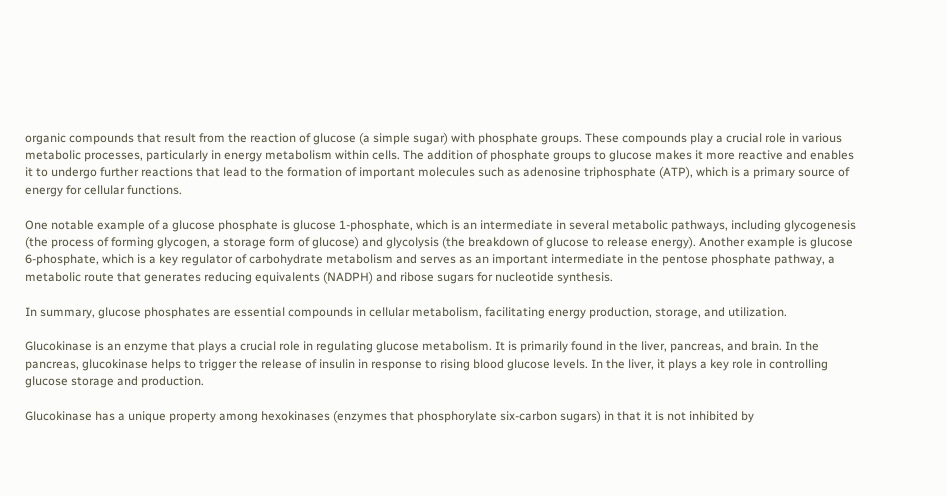organic compounds that result from the reaction of glucose (a simple sugar) with phosphate groups. These compounds play a crucial role in various metabolic processes, particularly in energy metabolism within cells. The addition of phosphate groups to glucose makes it more reactive and enables it to undergo further reactions that lead to the formation of important molecules such as adenosine triphosphate (ATP), which is a primary source of energy for cellular functions.

One notable example of a glucose phosphate is glucose 1-phosphate, which is an intermediate in several metabolic pathways, including glycogenesis (the process of forming glycogen, a storage form of glucose) and glycolysis (the breakdown of glucose to release energy). Another example is glucose 6-phosphate, which is a key regulator of carbohydrate metabolism and serves as an important intermediate in the pentose phosphate pathway, a metabolic route that generates reducing equivalents (NADPH) and ribose sugars for nucleotide synthesis.

In summary, glucose phosphates are essential compounds in cellular metabolism, facilitating energy production, storage, and utilization.

Glucokinase is an enzyme that plays a crucial role in regulating glucose metabolism. It is primarily found in the liver, pancreas, and brain. In the pancreas, glucokinase helps to trigger the release of insulin in response to rising blood glucose levels. In the liver, it plays a key role in controlling glucose storage and production.

Glucokinase has a unique property among hexokinases (enzymes that phosphorylate six-carbon sugars) in that it is not inhibited by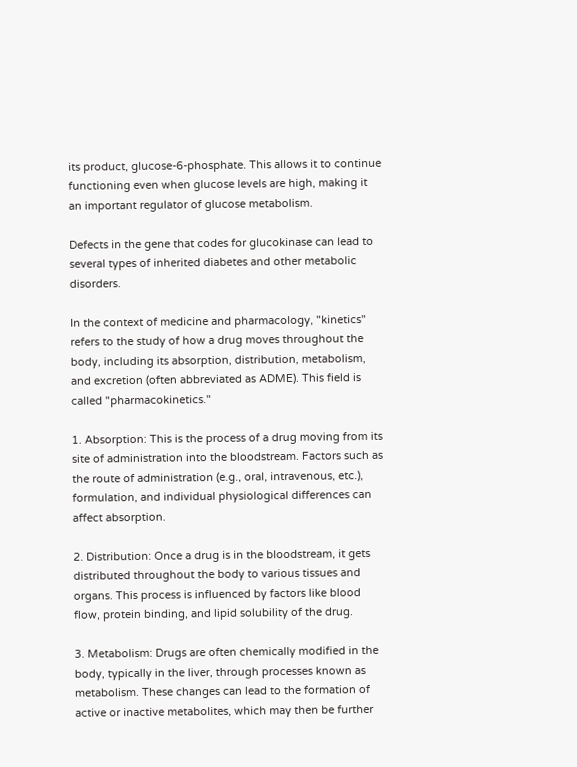its product, glucose-6-phosphate. This allows it to continue functioning even when glucose levels are high, making it an important regulator of glucose metabolism.

Defects in the gene that codes for glucokinase can lead to several types of inherited diabetes and other metabolic disorders.

In the context of medicine and pharmacology, "kinetics" refers to the study of how a drug moves throughout the body, including its absorption, distribution, metabolism, and excretion (often abbreviated as ADME). This field is called "pharmacokinetics."

1. Absorption: This is the process of a drug moving from its site of administration into the bloodstream. Factors such as the route of administration (e.g., oral, intravenous, etc.), formulation, and individual physiological differences can affect absorption.

2. Distribution: Once a drug is in the bloodstream, it gets distributed throughout the body to various tissues and organs. This process is influenced by factors like blood flow, protein binding, and lipid solubility of the drug.

3. Metabolism: Drugs are often chemically modified in the body, typically in the liver, through processes known as metabolism. These changes can lead to the formation of active or inactive metabolites, which may then be further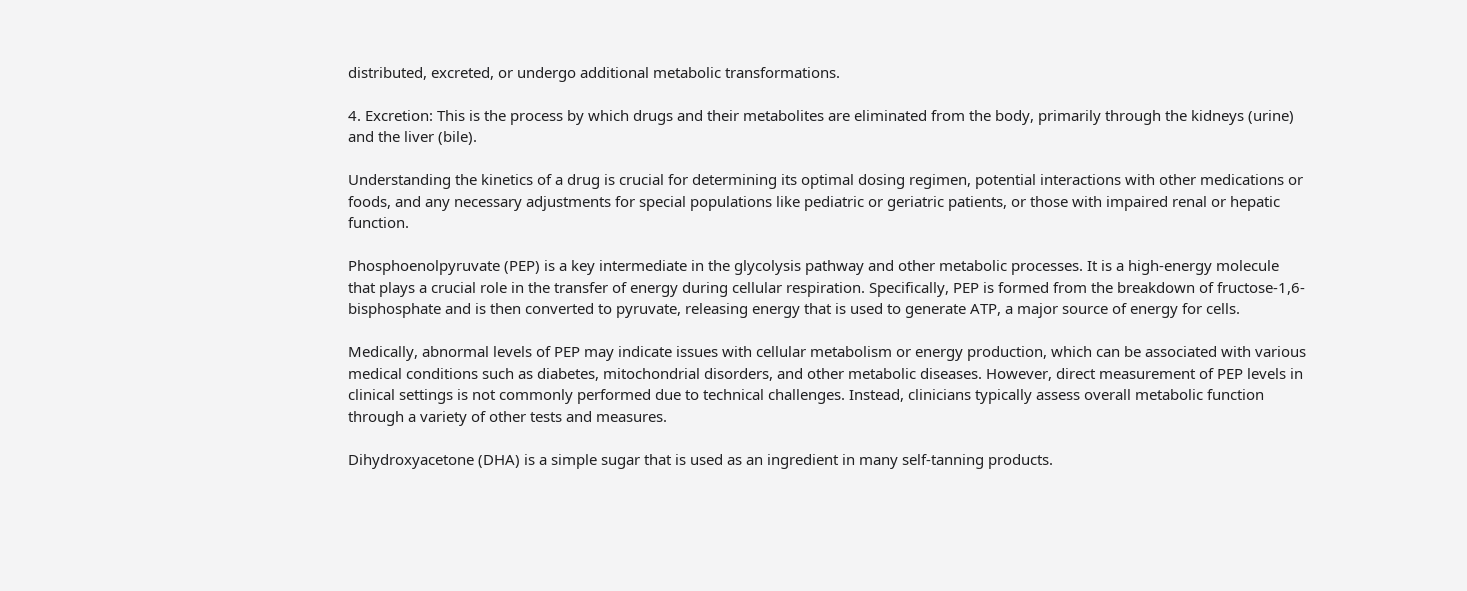distributed, excreted, or undergo additional metabolic transformations.

4. Excretion: This is the process by which drugs and their metabolites are eliminated from the body, primarily through the kidneys (urine) and the liver (bile).

Understanding the kinetics of a drug is crucial for determining its optimal dosing regimen, potential interactions with other medications or foods, and any necessary adjustments for special populations like pediatric or geriatric patients, or those with impaired renal or hepatic function.

Phosphoenolpyruvate (PEP) is a key intermediate in the glycolysis pathway and other metabolic processes. It is a high-energy molecule that plays a crucial role in the transfer of energy during cellular respiration. Specifically, PEP is formed from the breakdown of fructose-1,6-bisphosphate and is then converted to pyruvate, releasing energy that is used to generate ATP, a major source of energy for cells.

Medically, abnormal levels of PEP may indicate issues with cellular metabolism or energy production, which can be associated with various medical conditions such as diabetes, mitochondrial disorders, and other metabolic diseases. However, direct measurement of PEP levels in clinical settings is not commonly performed due to technical challenges. Instead, clinicians typically assess overall metabolic function through a variety of other tests and measures.

Dihydroxyacetone (DHA) is a simple sugar that is used as an ingredient in many self-tanning products.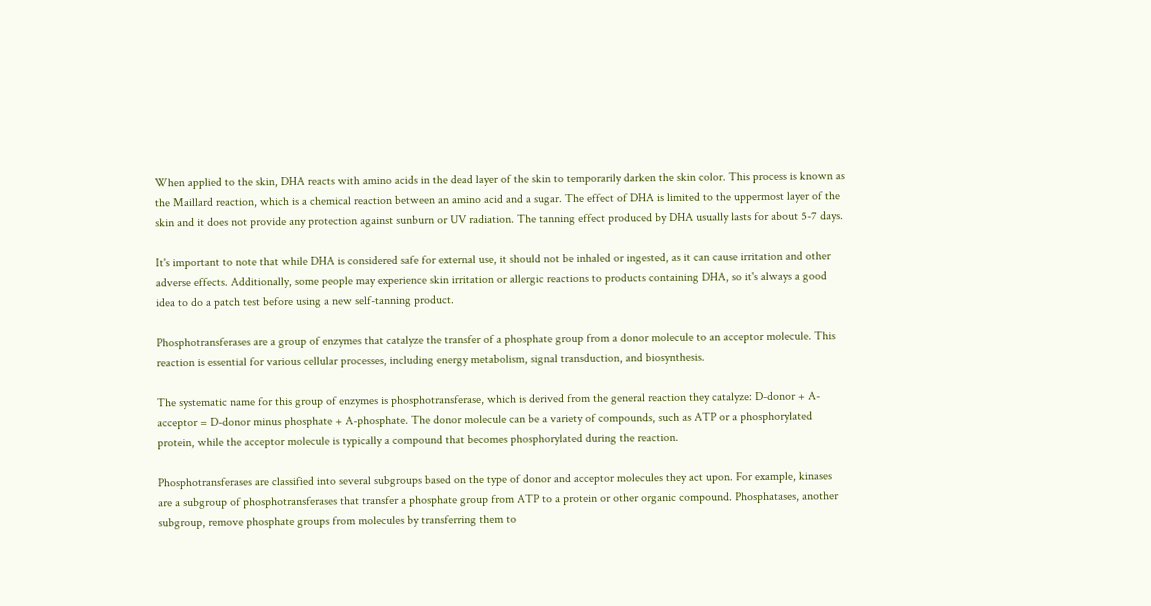When applied to the skin, DHA reacts with amino acids in the dead layer of the skin to temporarily darken the skin color. This process is known as the Maillard reaction, which is a chemical reaction between an amino acid and a sugar. The effect of DHA is limited to the uppermost layer of the skin and it does not provide any protection against sunburn or UV radiation. The tanning effect produced by DHA usually lasts for about 5-7 days.

It's important to note that while DHA is considered safe for external use, it should not be inhaled or ingested, as it can cause irritation and other adverse effects. Additionally, some people may experience skin irritation or allergic reactions to products containing DHA, so it's always a good idea to do a patch test before using a new self-tanning product.

Phosphotransferases are a group of enzymes that catalyze the transfer of a phosphate group from a donor molecule to an acceptor molecule. This reaction is essential for various cellular processes, including energy metabolism, signal transduction, and biosynthesis.

The systematic name for this group of enzymes is phosphotransferase, which is derived from the general reaction they catalyze: D-donor + A-acceptor = D-donor minus phosphate + A-phosphate. The donor molecule can be a variety of compounds, such as ATP or a phosphorylated protein, while the acceptor molecule is typically a compound that becomes phosphorylated during the reaction.

Phosphotransferases are classified into several subgroups based on the type of donor and acceptor molecules they act upon. For example, kinases are a subgroup of phosphotransferases that transfer a phosphate group from ATP to a protein or other organic compound. Phosphatases, another subgroup, remove phosphate groups from molecules by transferring them to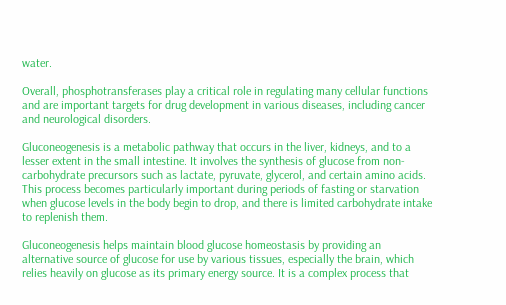water.

Overall, phosphotransferases play a critical role in regulating many cellular functions and are important targets for drug development in various diseases, including cancer and neurological disorders.

Gluconeogenesis is a metabolic pathway that occurs in the liver, kidneys, and to a lesser extent in the small intestine. It involves the synthesis of glucose from non-carbohydrate precursors such as lactate, pyruvate, glycerol, and certain amino acids. This process becomes particularly important during periods of fasting or starvation when glucose levels in the body begin to drop, and there is limited carbohydrate intake to replenish them.

Gluconeogenesis helps maintain blood glucose homeostasis by providing an alternative source of glucose for use by various tissues, especially the brain, which relies heavily on glucose as its primary energy source. It is a complex process that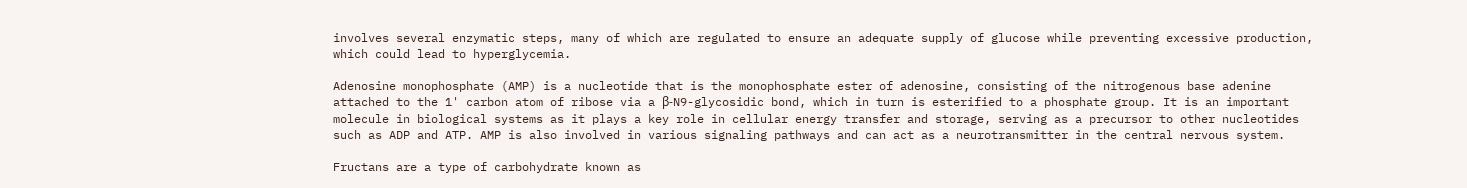involves several enzymatic steps, many of which are regulated to ensure an adequate supply of glucose while preventing excessive production, which could lead to hyperglycemia.

Adenosine monophosphate (AMP) is a nucleotide that is the monophosphate ester of adenosine, consisting of the nitrogenous base adenine attached to the 1' carbon atom of ribose via a β-N9-glycosidic bond, which in turn is esterified to a phosphate group. It is an important molecule in biological systems as it plays a key role in cellular energy transfer and storage, serving as a precursor to other nucleotides such as ADP and ATP. AMP is also involved in various signaling pathways and can act as a neurotransmitter in the central nervous system.

Fructans are a type of carbohydrate known as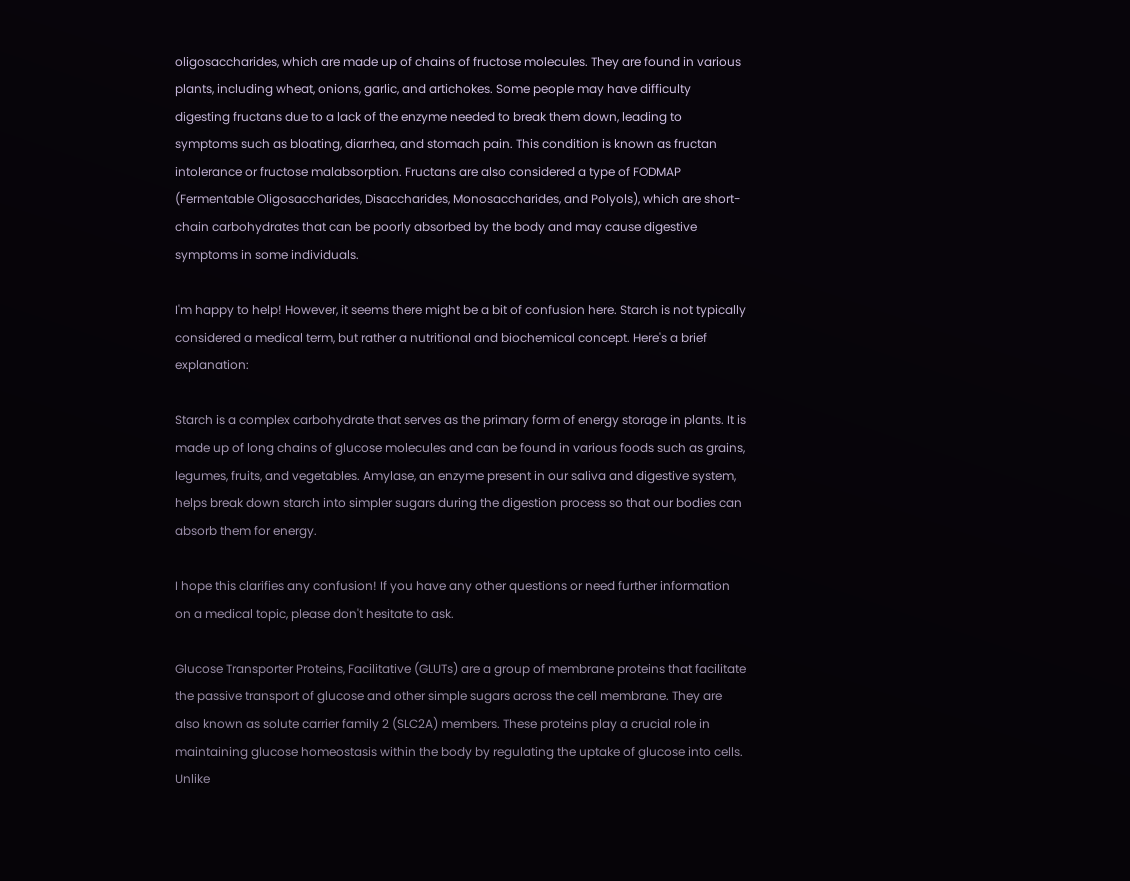oligosaccharides, which are made up of chains of fructose molecules. They are found in various plants, including wheat, onions, garlic, and artichokes. Some people may have difficulty digesting fructans due to a lack of the enzyme needed to break them down, leading to symptoms such as bloating, diarrhea, and stomach pain. This condition is known as fructan intolerance or fructose malabsorption. Fructans are also considered a type of FODMAP (Fermentable Oligosaccharides, Disaccharides, Monosaccharides, and Polyols), which are short-chain carbohydrates that can be poorly absorbed by the body and may cause digestive symptoms in some individuals.

I'm happy to help! However, it seems there might be a bit of confusion here. Starch is not typically considered a medical term, but rather a nutritional and biochemical concept. Here's a brief explanation:

Starch is a complex carbohydrate that serves as the primary form of energy storage in plants. It is made up of long chains of glucose molecules and can be found in various foods such as grains, legumes, fruits, and vegetables. Amylase, an enzyme present in our saliva and digestive system, helps break down starch into simpler sugars during the digestion process so that our bodies can absorb them for energy.

I hope this clarifies any confusion! If you have any other questions or need further information on a medical topic, please don't hesitate to ask.

Glucose Transporter Proteins, Facilitative (GLUTs) are a group of membrane proteins that facilitate the passive transport of glucose and other simple sugars across the cell membrane. They are also known as solute carrier family 2 (SLC2A) members. These proteins play a crucial role in maintaining glucose homeostasis within the body by regulating the uptake of glucose into cells. Unlike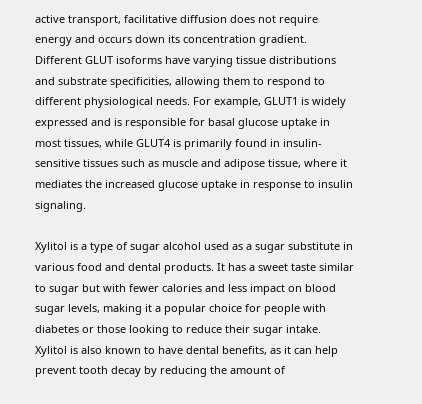active transport, facilitative diffusion does not require energy and occurs down its concentration gradient. Different GLUT isoforms have varying tissue distributions and substrate specificities, allowing them to respond to different physiological needs. For example, GLUT1 is widely expressed and is responsible for basal glucose uptake in most tissues, while GLUT4 is primarily found in insulin-sensitive tissues such as muscle and adipose tissue, where it mediates the increased glucose uptake in response to insulin signaling.

Xylitol is a type of sugar alcohol used as a sugar substitute in various food and dental products. It has a sweet taste similar to sugar but with fewer calories and less impact on blood sugar levels, making it a popular choice for people with diabetes or those looking to reduce their sugar intake. Xylitol is also known to have dental benefits, as it can help prevent tooth decay by reducing the amount of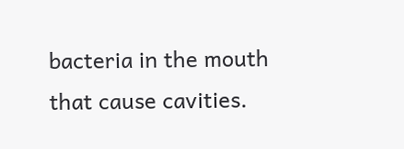bacteria in the mouth that cause cavities.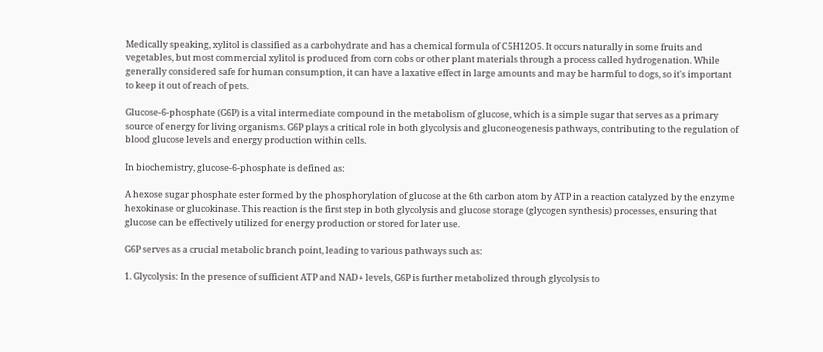Medically speaking, xylitol is classified as a carbohydrate and has a chemical formula of C5H12O5. It occurs naturally in some fruits and vegetables, but most commercial xylitol is produced from corn cobs or other plant materials through a process called hydrogenation. While generally considered safe for human consumption, it can have a laxative effect in large amounts and may be harmful to dogs, so it's important to keep it out of reach of pets.

Glucose-6-phosphate (G6P) is a vital intermediate compound in the metabolism of glucose, which is a simple sugar that serves as a primary source of energy for living organisms. G6P plays a critical role in both glycolysis and gluconeogenesis pathways, contributing to the regulation of blood glucose levels and energy production within cells.

In biochemistry, glucose-6-phosphate is defined as:

A hexose sugar phosphate ester formed by the phosphorylation of glucose at the 6th carbon atom by ATP in a reaction catalyzed by the enzyme hexokinase or glucokinase. This reaction is the first step in both glycolysis and glucose storage (glycogen synthesis) processes, ensuring that glucose can be effectively utilized for energy production or stored for later use.

G6P serves as a crucial metabolic branch point, leading to various pathways such as:

1. Glycolysis: In the presence of sufficient ATP and NAD+ levels, G6P is further metabolized through glycolysis to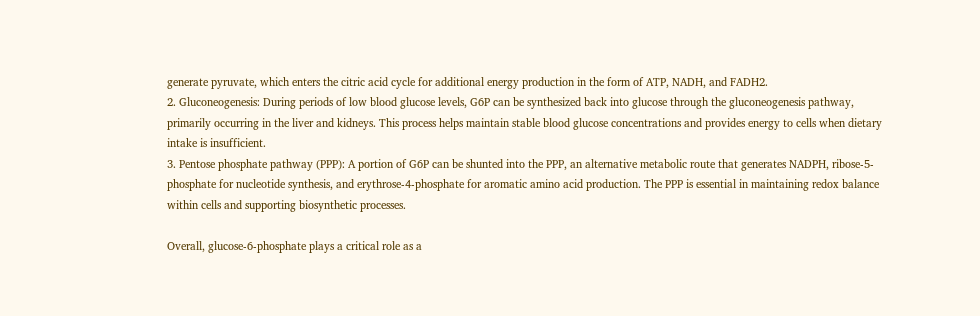generate pyruvate, which enters the citric acid cycle for additional energy production in the form of ATP, NADH, and FADH2.
2. Gluconeogenesis: During periods of low blood glucose levels, G6P can be synthesized back into glucose through the gluconeogenesis pathway, primarily occurring in the liver and kidneys. This process helps maintain stable blood glucose concentrations and provides energy to cells when dietary intake is insufficient.
3. Pentose phosphate pathway (PPP): A portion of G6P can be shunted into the PPP, an alternative metabolic route that generates NADPH, ribose-5-phosphate for nucleotide synthesis, and erythrose-4-phosphate for aromatic amino acid production. The PPP is essential in maintaining redox balance within cells and supporting biosynthetic processes.

Overall, glucose-6-phosphate plays a critical role as a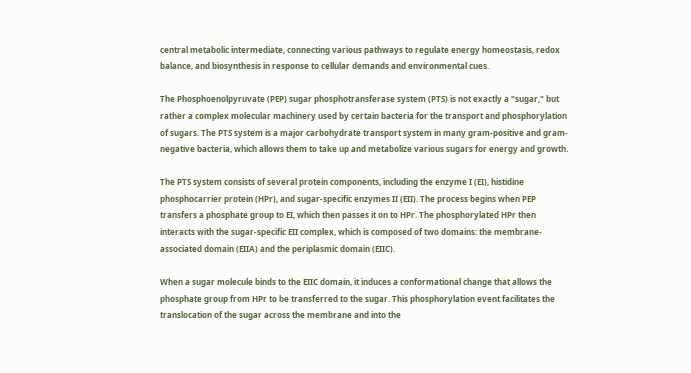central metabolic intermediate, connecting various pathways to regulate energy homeostasis, redox balance, and biosynthesis in response to cellular demands and environmental cues.

The Phosphoenolpyruvate (PEP) sugar phosphotransferase system (PTS) is not exactly a "sugar," but rather a complex molecular machinery used by certain bacteria for the transport and phosphorylation of sugars. The PTS system is a major carbohydrate transport system in many gram-positive and gram-negative bacteria, which allows them to take up and metabolize various sugars for energy and growth.

The PTS system consists of several protein components, including the enzyme I (EI), histidine phosphocarrier protein (HPr), and sugar-specific enzymes II (EII). The process begins when PEP transfers a phosphate group to EI, which then passes it on to HPr. The phosphorylated HPr then interacts with the sugar-specific EII complex, which is composed of two domains: the membrane-associated domain (EIIA) and the periplasmic domain (EIIC).

When a sugar molecule binds to the EIIC domain, it induces a conformational change that allows the phosphate group from HPr to be transferred to the sugar. This phosphorylation event facilitates the translocation of the sugar across the membrane and into the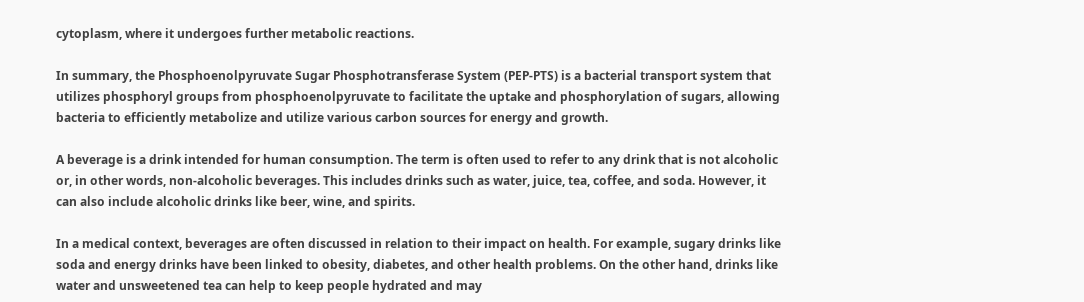cytoplasm, where it undergoes further metabolic reactions.

In summary, the Phosphoenolpyruvate Sugar Phosphotransferase System (PEP-PTS) is a bacterial transport system that utilizes phosphoryl groups from phosphoenolpyruvate to facilitate the uptake and phosphorylation of sugars, allowing bacteria to efficiently metabolize and utilize various carbon sources for energy and growth.

A beverage is a drink intended for human consumption. The term is often used to refer to any drink that is not alcoholic or, in other words, non-alcoholic beverages. This includes drinks such as water, juice, tea, coffee, and soda. However, it can also include alcoholic drinks like beer, wine, and spirits.

In a medical context, beverages are often discussed in relation to their impact on health. For example, sugary drinks like soda and energy drinks have been linked to obesity, diabetes, and other health problems. On the other hand, drinks like water and unsweetened tea can help to keep people hydrated and may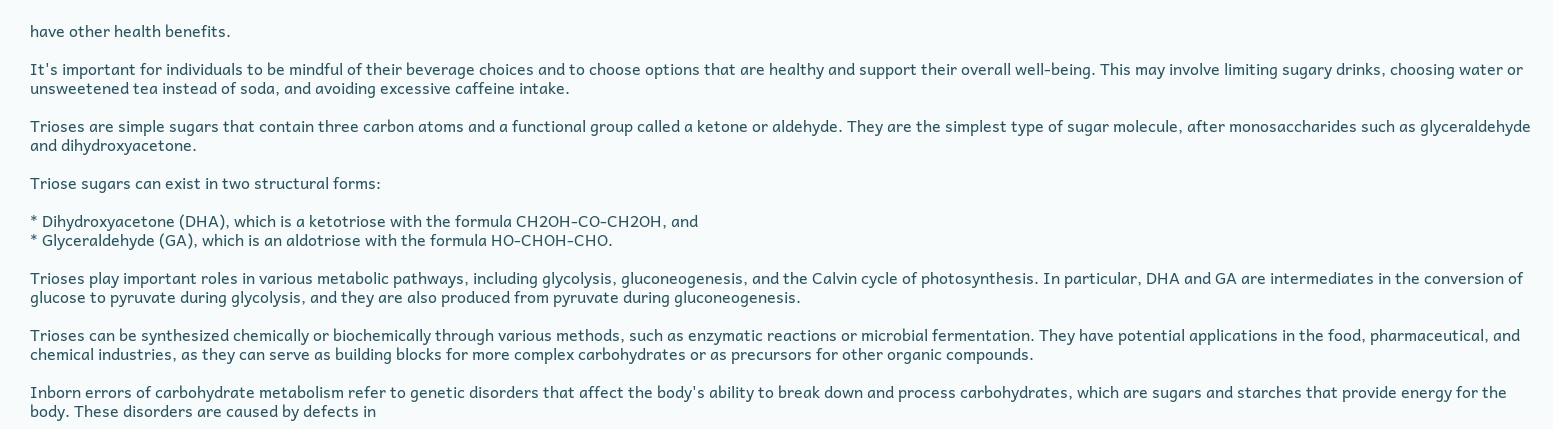have other health benefits.

It's important for individuals to be mindful of their beverage choices and to choose options that are healthy and support their overall well-being. This may involve limiting sugary drinks, choosing water or unsweetened tea instead of soda, and avoiding excessive caffeine intake.

Trioses are simple sugars that contain three carbon atoms and a functional group called a ketone or aldehyde. They are the simplest type of sugar molecule, after monosaccharides such as glyceraldehyde and dihydroxyacetone.

Triose sugars can exist in two structural forms:

* Dihydroxyacetone (DHA), which is a ketotriose with the formula CH2OH-CO-CH2OH, and
* Glyceraldehyde (GA), which is an aldotriose with the formula HO-CHOH-CHO.

Trioses play important roles in various metabolic pathways, including glycolysis, gluconeogenesis, and the Calvin cycle of photosynthesis. In particular, DHA and GA are intermediates in the conversion of glucose to pyruvate during glycolysis, and they are also produced from pyruvate during gluconeogenesis.

Trioses can be synthesized chemically or biochemically through various methods, such as enzymatic reactions or microbial fermentation. They have potential applications in the food, pharmaceutical, and chemical industries, as they can serve as building blocks for more complex carbohydrates or as precursors for other organic compounds.

Inborn errors of carbohydrate metabolism refer to genetic disorders that affect the body's ability to break down and process carbohydrates, which are sugars and starches that provide energy for the body. These disorders are caused by defects in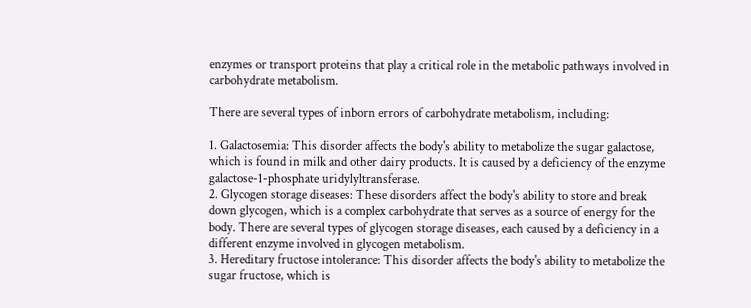enzymes or transport proteins that play a critical role in the metabolic pathways involved in carbohydrate metabolism.

There are several types of inborn errors of carbohydrate metabolism, including:

1. Galactosemia: This disorder affects the body's ability to metabolize the sugar galactose, which is found in milk and other dairy products. It is caused by a deficiency of the enzyme galactose-1-phosphate uridylyltransferase.
2. Glycogen storage diseases: These disorders affect the body's ability to store and break down glycogen, which is a complex carbohydrate that serves as a source of energy for the body. There are several types of glycogen storage diseases, each caused by a deficiency in a different enzyme involved in glycogen metabolism.
3. Hereditary fructose intolerance: This disorder affects the body's ability to metabolize the sugar fructose, which is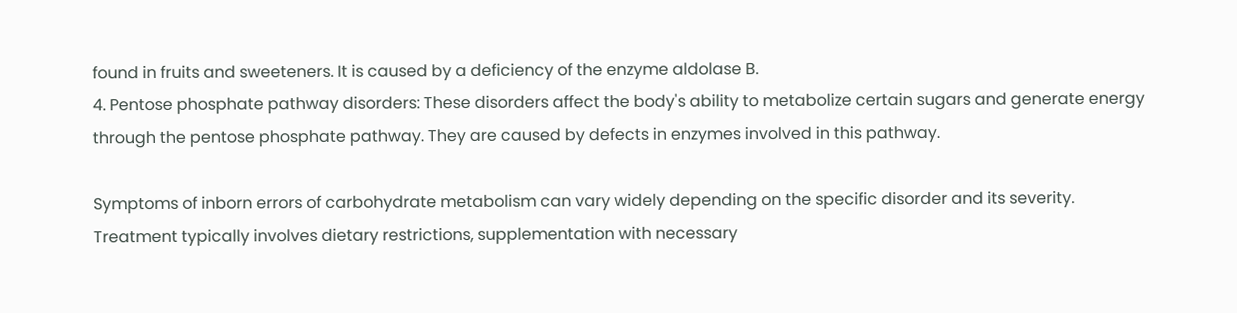found in fruits and sweeteners. It is caused by a deficiency of the enzyme aldolase B.
4. Pentose phosphate pathway disorders: These disorders affect the body's ability to metabolize certain sugars and generate energy through the pentose phosphate pathway. They are caused by defects in enzymes involved in this pathway.

Symptoms of inborn errors of carbohydrate metabolism can vary widely depending on the specific disorder and its severity. Treatment typically involves dietary restrictions, supplementation with necessary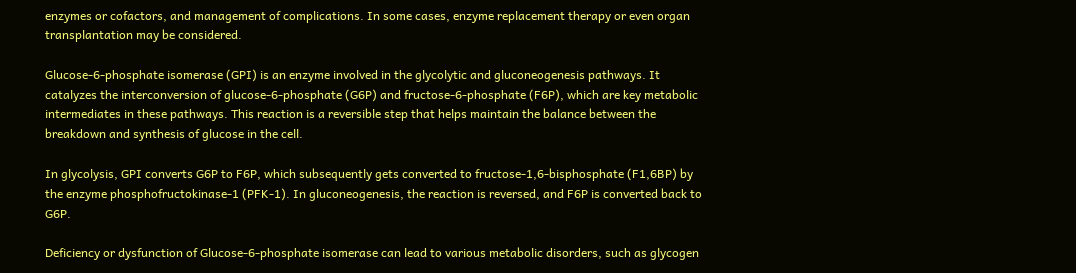enzymes or cofactors, and management of complications. In some cases, enzyme replacement therapy or even organ transplantation may be considered.

Glucose-6-phosphate isomerase (GPI) is an enzyme involved in the glycolytic and gluconeogenesis pathways. It catalyzes the interconversion of glucose-6-phosphate (G6P) and fructose-6-phosphate (F6P), which are key metabolic intermediates in these pathways. This reaction is a reversible step that helps maintain the balance between the breakdown and synthesis of glucose in the cell.

In glycolysis, GPI converts G6P to F6P, which subsequently gets converted to fructose-1,6-bisphosphate (F1,6BP) by the enzyme phosphofructokinase-1 (PFK-1). In gluconeogenesis, the reaction is reversed, and F6P is converted back to G6P.

Deficiency or dysfunction of Glucose-6-phosphate isomerase can lead to various metabolic disorders, such as glycogen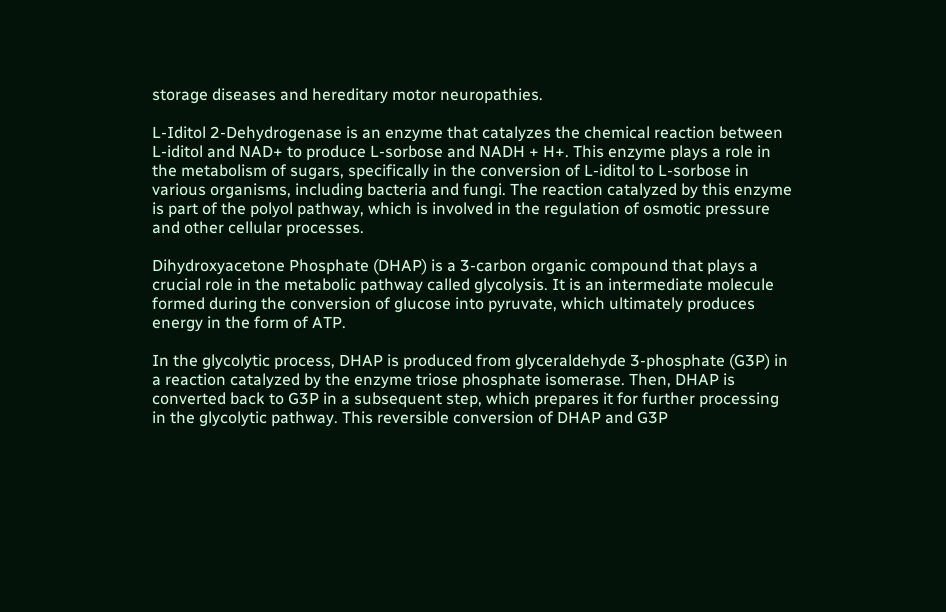storage diseases and hereditary motor neuropathies.

L-Iditol 2-Dehydrogenase is an enzyme that catalyzes the chemical reaction between L-iditol and NAD+ to produce L-sorbose and NADH + H+. This enzyme plays a role in the metabolism of sugars, specifically in the conversion of L-iditol to L-sorbose in various organisms, including bacteria and fungi. The reaction catalyzed by this enzyme is part of the polyol pathway, which is involved in the regulation of osmotic pressure and other cellular processes.

Dihydroxyacetone Phosphate (DHAP) is a 3-carbon organic compound that plays a crucial role in the metabolic pathway called glycolysis. It is an intermediate molecule formed during the conversion of glucose into pyruvate, which ultimately produces energy in the form of ATP.

In the glycolytic process, DHAP is produced from glyceraldehyde 3-phosphate (G3P) in a reaction catalyzed by the enzyme triose phosphate isomerase. Then, DHAP is converted back to G3P in a subsequent step, which prepares it for further processing in the glycolytic pathway. This reversible conversion of DHAP and G3P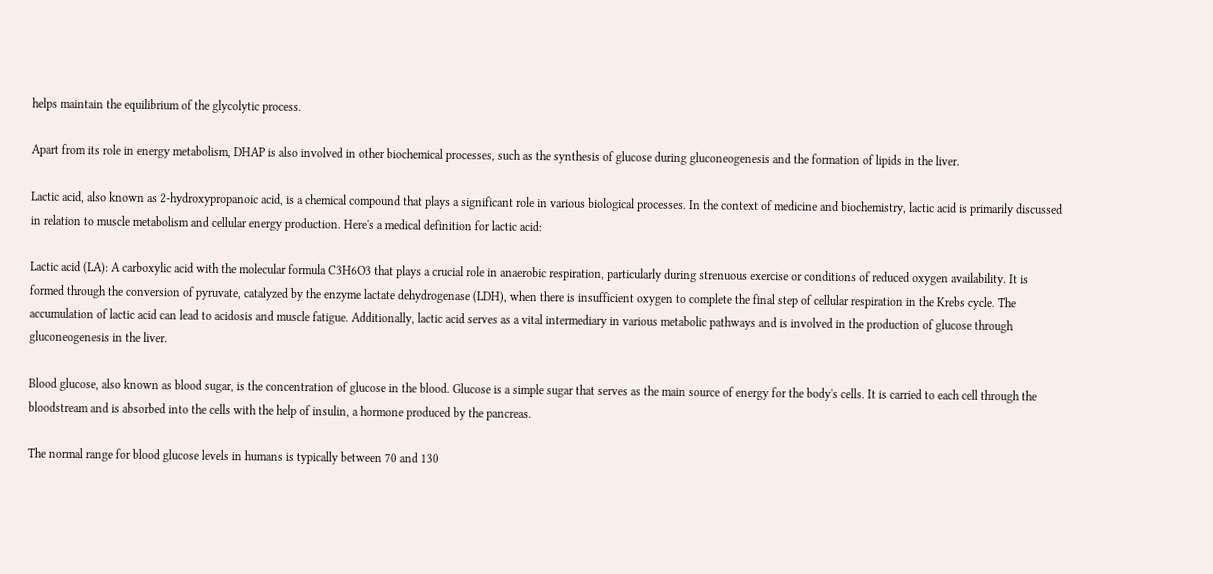helps maintain the equilibrium of the glycolytic process.

Apart from its role in energy metabolism, DHAP is also involved in other biochemical processes, such as the synthesis of glucose during gluconeogenesis and the formation of lipids in the liver.

Lactic acid, also known as 2-hydroxypropanoic acid, is a chemical compound that plays a significant role in various biological processes. In the context of medicine and biochemistry, lactic acid is primarily discussed in relation to muscle metabolism and cellular energy production. Here's a medical definition for lactic acid:

Lactic acid (LA): A carboxylic acid with the molecular formula C3H6O3 that plays a crucial role in anaerobic respiration, particularly during strenuous exercise or conditions of reduced oxygen availability. It is formed through the conversion of pyruvate, catalyzed by the enzyme lactate dehydrogenase (LDH), when there is insufficient oxygen to complete the final step of cellular respiration in the Krebs cycle. The accumulation of lactic acid can lead to acidosis and muscle fatigue. Additionally, lactic acid serves as a vital intermediary in various metabolic pathways and is involved in the production of glucose through gluconeogenesis in the liver.

Blood glucose, also known as blood sugar, is the concentration of glucose in the blood. Glucose is a simple sugar that serves as the main source of energy for the body's cells. It is carried to each cell through the bloodstream and is absorbed into the cells with the help of insulin, a hormone produced by the pancreas.

The normal range for blood glucose levels in humans is typically between 70 and 130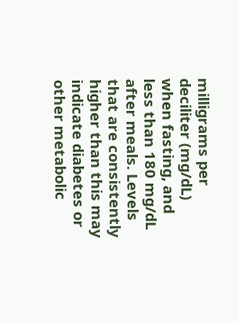milligrams per deciliter (mg/dL) when fasting, and less than 180 mg/dL after meals. Levels that are consistently higher than this may indicate diabetes or other metabolic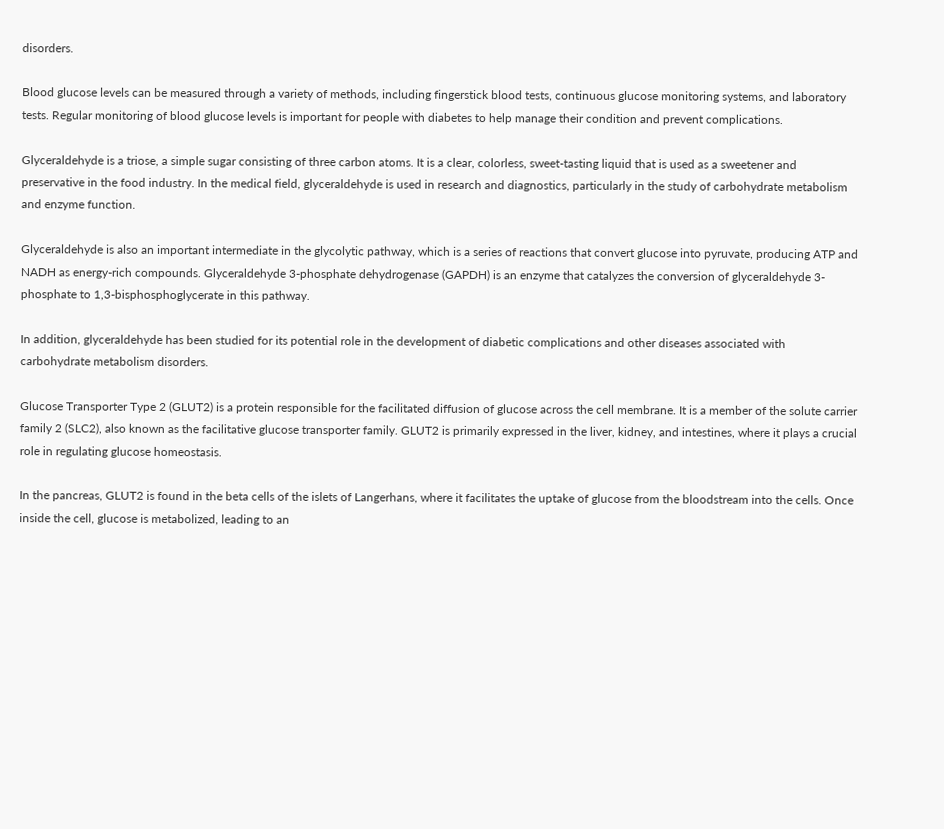disorders.

Blood glucose levels can be measured through a variety of methods, including fingerstick blood tests, continuous glucose monitoring systems, and laboratory tests. Regular monitoring of blood glucose levels is important for people with diabetes to help manage their condition and prevent complications.

Glyceraldehyde is a triose, a simple sugar consisting of three carbon atoms. It is a clear, colorless, sweet-tasting liquid that is used as a sweetener and preservative in the food industry. In the medical field, glyceraldehyde is used in research and diagnostics, particularly in the study of carbohydrate metabolism and enzyme function.

Glyceraldehyde is also an important intermediate in the glycolytic pathway, which is a series of reactions that convert glucose into pyruvate, producing ATP and NADH as energy-rich compounds. Glyceraldehyde 3-phosphate dehydrogenase (GAPDH) is an enzyme that catalyzes the conversion of glyceraldehyde 3-phosphate to 1,3-bisphosphoglycerate in this pathway.

In addition, glyceraldehyde has been studied for its potential role in the development of diabetic complications and other diseases associated with carbohydrate metabolism disorders.

Glucose Transporter Type 2 (GLUT2) is a protein responsible for the facilitated diffusion of glucose across the cell membrane. It is a member of the solute carrier family 2 (SLC2), also known as the facilitative glucose transporter family. GLUT2 is primarily expressed in the liver, kidney, and intestines, where it plays a crucial role in regulating glucose homeostasis.

In the pancreas, GLUT2 is found in the beta cells of the islets of Langerhans, where it facilitates the uptake of glucose from the bloodstream into the cells. Once inside the cell, glucose is metabolized, leading to an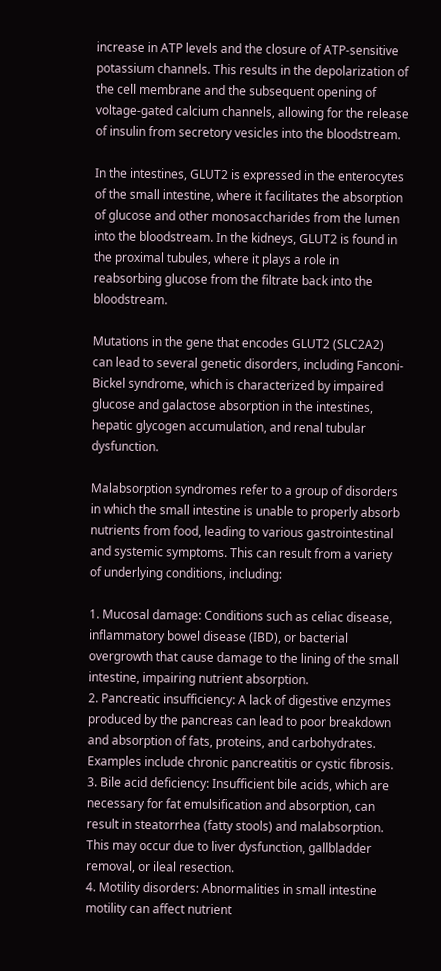increase in ATP levels and the closure of ATP-sensitive potassium channels. This results in the depolarization of the cell membrane and the subsequent opening of voltage-gated calcium channels, allowing for the release of insulin from secretory vesicles into the bloodstream.

In the intestines, GLUT2 is expressed in the enterocytes of the small intestine, where it facilitates the absorption of glucose and other monosaccharides from the lumen into the bloodstream. In the kidneys, GLUT2 is found in the proximal tubules, where it plays a role in reabsorbing glucose from the filtrate back into the bloodstream.

Mutations in the gene that encodes GLUT2 (SLC2A2) can lead to several genetic disorders, including Fanconi-Bickel syndrome, which is characterized by impaired glucose and galactose absorption in the intestines, hepatic glycogen accumulation, and renal tubular dysfunction.

Malabsorption syndromes refer to a group of disorders in which the small intestine is unable to properly absorb nutrients from food, leading to various gastrointestinal and systemic symptoms. This can result from a variety of underlying conditions, including:

1. Mucosal damage: Conditions such as celiac disease, inflammatory bowel disease (IBD), or bacterial overgrowth that cause damage to the lining of the small intestine, impairing nutrient absorption.
2. Pancreatic insufficiency: A lack of digestive enzymes produced by the pancreas can lead to poor breakdown and absorption of fats, proteins, and carbohydrates. Examples include chronic pancreatitis or cystic fibrosis.
3. Bile acid deficiency: Insufficient bile acids, which are necessary for fat emulsification and absorption, can result in steatorrhea (fatty stools) and malabsorption. This may occur due to liver dysfunction, gallbladder removal, or ileal resection.
4. Motility disorders: Abnormalities in small intestine motility can affect nutrient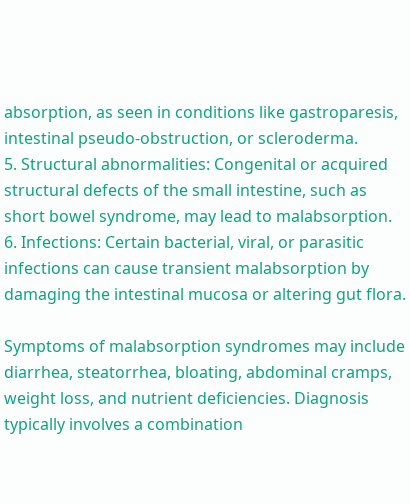absorption, as seen in conditions like gastroparesis, intestinal pseudo-obstruction, or scleroderma.
5. Structural abnormalities: Congenital or acquired structural defects of the small intestine, such as short bowel syndrome, may lead to malabsorption.
6. Infections: Certain bacterial, viral, or parasitic infections can cause transient malabsorption by damaging the intestinal mucosa or altering gut flora.

Symptoms of malabsorption syndromes may include diarrhea, steatorrhea, bloating, abdominal cramps, weight loss, and nutrient deficiencies. Diagnosis typically involves a combination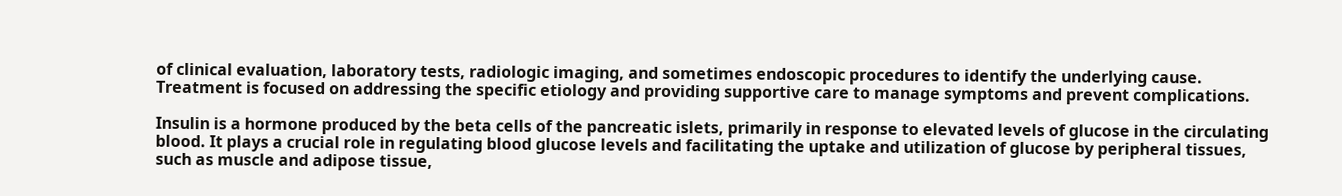of clinical evaluation, laboratory tests, radiologic imaging, and sometimes endoscopic procedures to identify the underlying cause. Treatment is focused on addressing the specific etiology and providing supportive care to manage symptoms and prevent complications.

Insulin is a hormone produced by the beta cells of the pancreatic islets, primarily in response to elevated levels of glucose in the circulating blood. It plays a crucial role in regulating blood glucose levels and facilitating the uptake and utilization of glucose by peripheral tissues, such as muscle and adipose tissue,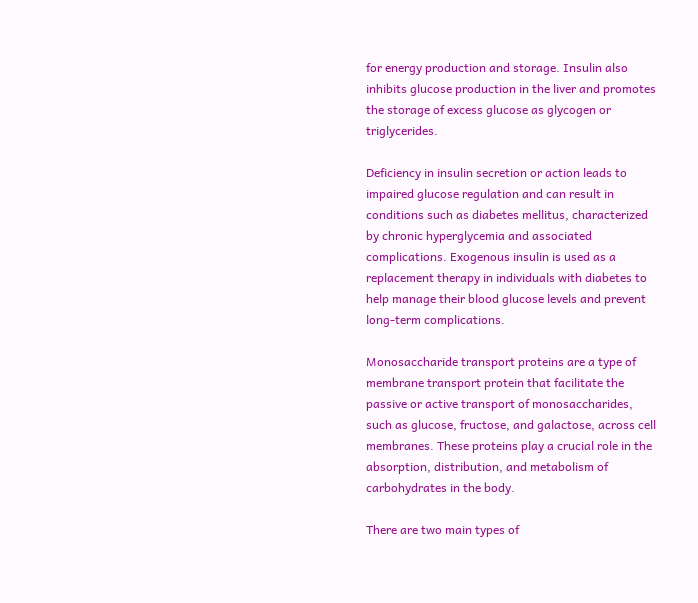for energy production and storage. Insulin also inhibits glucose production in the liver and promotes the storage of excess glucose as glycogen or triglycerides.

Deficiency in insulin secretion or action leads to impaired glucose regulation and can result in conditions such as diabetes mellitus, characterized by chronic hyperglycemia and associated complications. Exogenous insulin is used as a replacement therapy in individuals with diabetes to help manage their blood glucose levels and prevent long-term complications.

Monosaccharide transport proteins are a type of membrane transport protein that facilitate the passive or active transport of monosaccharides, such as glucose, fructose, and galactose, across cell membranes. These proteins play a crucial role in the absorption, distribution, and metabolism of carbohydrates in the body.

There are two main types of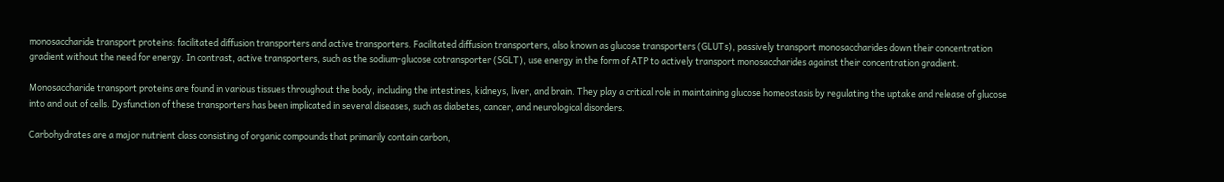monosaccharide transport proteins: facilitated diffusion transporters and active transporters. Facilitated diffusion transporters, also known as glucose transporters (GLUTs), passively transport monosaccharides down their concentration gradient without the need for energy. In contrast, active transporters, such as the sodium-glucose cotransporter (SGLT), use energy in the form of ATP to actively transport monosaccharides against their concentration gradient.

Monosaccharide transport proteins are found in various tissues throughout the body, including the intestines, kidneys, liver, and brain. They play a critical role in maintaining glucose homeostasis by regulating the uptake and release of glucose into and out of cells. Dysfunction of these transporters has been implicated in several diseases, such as diabetes, cancer, and neurological disorders.

Carbohydrates are a major nutrient class consisting of organic compounds that primarily contain carbon,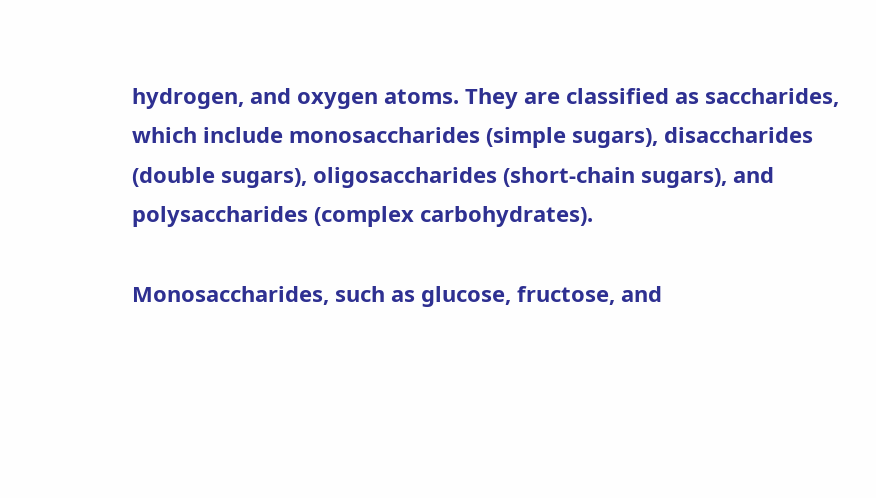hydrogen, and oxygen atoms. They are classified as saccharides, which include monosaccharides (simple sugars), disaccharides (double sugars), oligosaccharides (short-chain sugars), and polysaccharides (complex carbohydrates).

Monosaccharides, such as glucose, fructose, and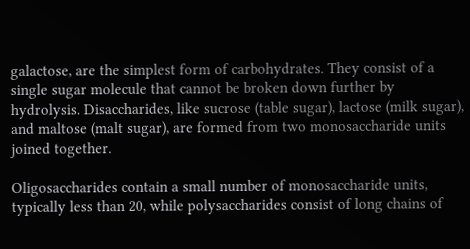galactose, are the simplest form of carbohydrates. They consist of a single sugar molecule that cannot be broken down further by hydrolysis. Disaccharides, like sucrose (table sugar), lactose (milk sugar), and maltose (malt sugar), are formed from two monosaccharide units joined together.

Oligosaccharides contain a small number of monosaccharide units, typically less than 20, while polysaccharides consist of long chains of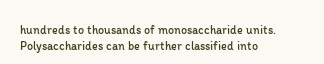hundreds to thousands of monosaccharide units. Polysaccharides can be further classified into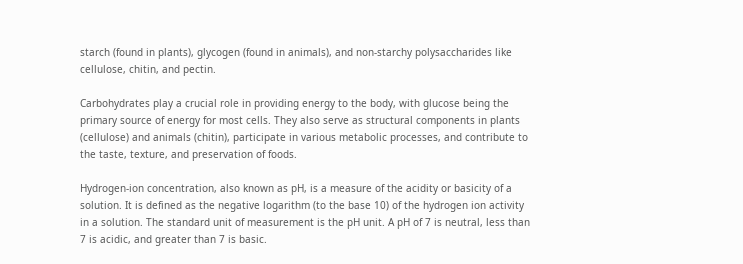starch (found in plants), glycogen (found in animals), and non-starchy polysaccharides like cellulose, chitin, and pectin.

Carbohydrates play a crucial role in providing energy to the body, with glucose being the primary source of energy for most cells. They also serve as structural components in plants (cellulose) and animals (chitin), participate in various metabolic processes, and contribute to the taste, texture, and preservation of foods.

Hydrogen-ion concentration, also known as pH, is a measure of the acidity or basicity of a solution. It is defined as the negative logarithm (to the base 10) of the hydrogen ion activity in a solution. The standard unit of measurement is the pH unit. A pH of 7 is neutral, less than 7 is acidic, and greater than 7 is basic.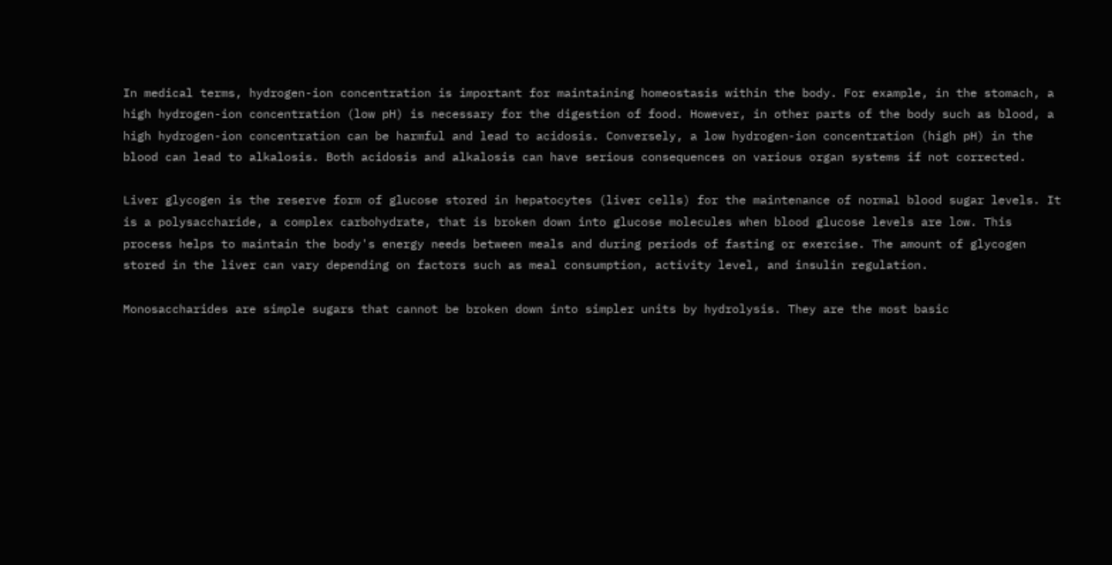In medical terms, hydrogen-ion concentration is important for maintaining homeostasis within the body. For example, in the stomach, a high hydrogen-ion concentration (low pH) is necessary for the digestion of food. However, in other parts of the body such as blood, a high hydrogen-ion concentration can be harmful and lead to acidosis. Conversely, a low hydrogen-ion concentration (high pH) in the blood can lead to alkalosis. Both acidosis and alkalosis can have serious consequences on various organ systems if not corrected.

Liver glycogen is the reserve form of glucose stored in hepatocytes (liver cells) for the maintenance of normal blood sugar levels. It is a polysaccharide, a complex carbohydrate, that is broken down into glucose molecules when blood glucose levels are low. This process helps to maintain the body's energy needs between meals and during periods of fasting or exercise. The amount of glycogen stored in the liver can vary depending on factors such as meal consumption, activity level, and insulin regulation.

Monosaccharides are simple sugars that cannot be broken down into simpler units by hydrolysis. They are the most basic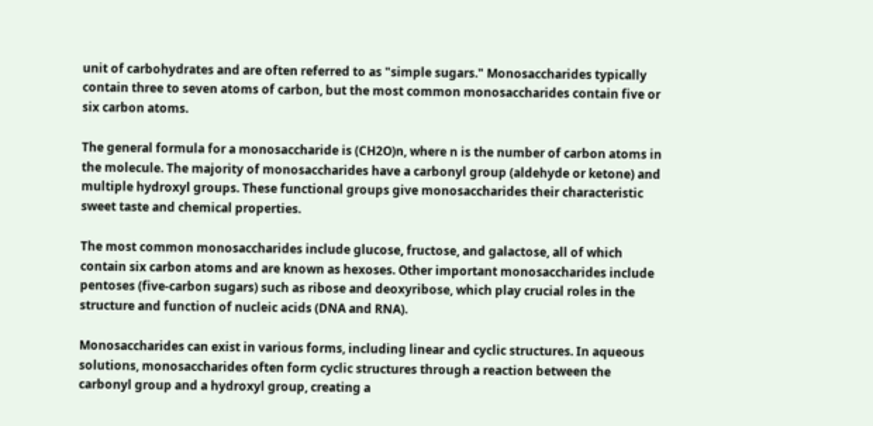unit of carbohydrates and are often referred to as "simple sugars." Monosaccharides typically contain three to seven atoms of carbon, but the most common monosaccharides contain five or six carbon atoms.

The general formula for a monosaccharide is (CH2O)n, where n is the number of carbon atoms in the molecule. The majority of monosaccharides have a carbonyl group (aldehyde or ketone) and multiple hydroxyl groups. These functional groups give monosaccharides their characteristic sweet taste and chemical properties.

The most common monosaccharides include glucose, fructose, and galactose, all of which contain six carbon atoms and are known as hexoses. Other important monosaccharides include pentoses (five-carbon sugars) such as ribose and deoxyribose, which play crucial roles in the structure and function of nucleic acids (DNA and RNA).

Monosaccharides can exist in various forms, including linear and cyclic structures. In aqueous solutions, monosaccharides often form cyclic structures through a reaction between the carbonyl group and a hydroxyl group, creating a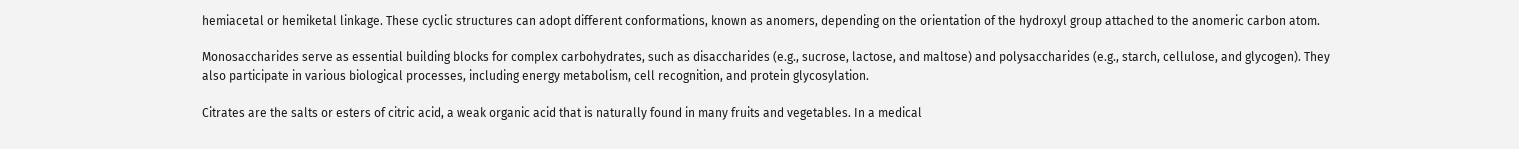hemiacetal or hemiketal linkage. These cyclic structures can adopt different conformations, known as anomers, depending on the orientation of the hydroxyl group attached to the anomeric carbon atom.

Monosaccharides serve as essential building blocks for complex carbohydrates, such as disaccharides (e.g., sucrose, lactose, and maltose) and polysaccharides (e.g., starch, cellulose, and glycogen). They also participate in various biological processes, including energy metabolism, cell recognition, and protein glycosylation.

Citrates are the salts or esters of citric acid, a weak organic acid that is naturally found in many fruits and vegetables. In a medical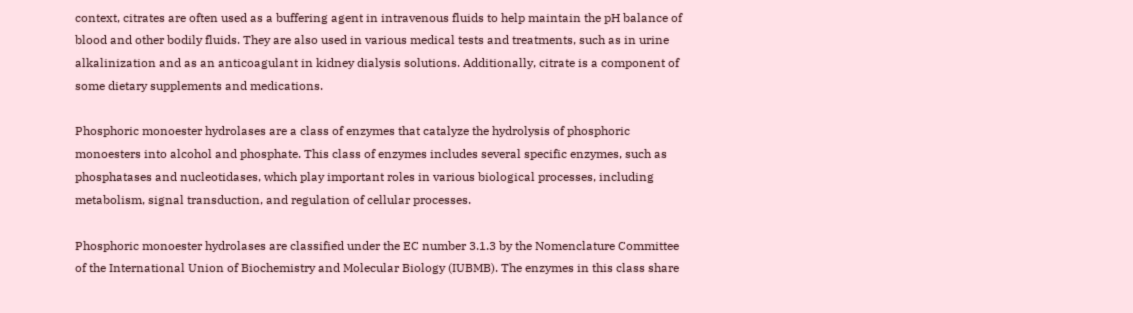context, citrates are often used as a buffering agent in intravenous fluids to help maintain the pH balance of blood and other bodily fluids. They are also used in various medical tests and treatments, such as in urine alkalinization and as an anticoagulant in kidney dialysis solutions. Additionally, citrate is a component of some dietary supplements and medications.

Phosphoric monoester hydrolases are a class of enzymes that catalyze the hydrolysis of phosphoric monoesters into alcohol and phosphate. This class of enzymes includes several specific enzymes, such as phosphatases and nucleotidases, which play important roles in various biological processes, including metabolism, signal transduction, and regulation of cellular processes.

Phosphoric monoester hydrolases are classified under the EC number 3.1.3 by the Nomenclature Committee of the International Union of Biochemistry and Molecular Biology (IUBMB). The enzymes in this class share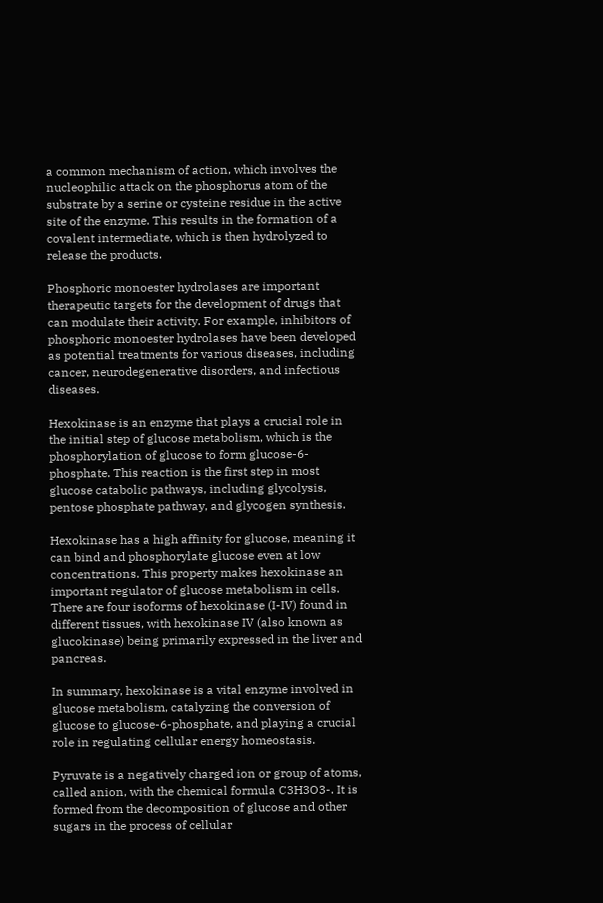a common mechanism of action, which involves the nucleophilic attack on the phosphorus atom of the substrate by a serine or cysteine residue in the active site of the enzyme. This results in the formation of a covalent intermediate, which is then hydrolyzed to release the products.

Phosphoric monoester hydrolases are important therapeutic targets for the development of drugs that can modulate their activity. For example, inhibitors of phosphoric monoester hydrolases have been developed as potential treatments for various diseases, including cancer, neurodegenerative disorders, and infectious diseases.

Hexokinase is an enzyme that plays a crucial role in the initial step of glucose metabolism, which is the phosphorylation of glucose to form glucose-6-phosphate. This reaction is the first step in most glucose catabolic pathways, including glycolysis, pentose phosphate pathway, and glycogen synthesis.

Hexokinase has a high affinity for glucose, meaning it can bind and phosphorylate glucose even at low concentrations. This property makes hexokinase an important regulator of glucose metabolism in cells. There are four isoforms of hexokinase (I-IV) found in different tissues, with hexokinase IV (also known as glucokinase) being primarily expressed in the liver and pancreas.

In summary, hexokinase is a vital enzyme involved in glucose metabolism, catalyzing the conversion of glucose to glucose-6-phosphate, and playing a crucial role in regulating cellular energy homeostasis.

Pyruvate is a negatively charged ion or group of atoms, called anion, with the chemical formula C3H3O3-. It is formed from the decomposition of glucose and other sugars in the process of cellular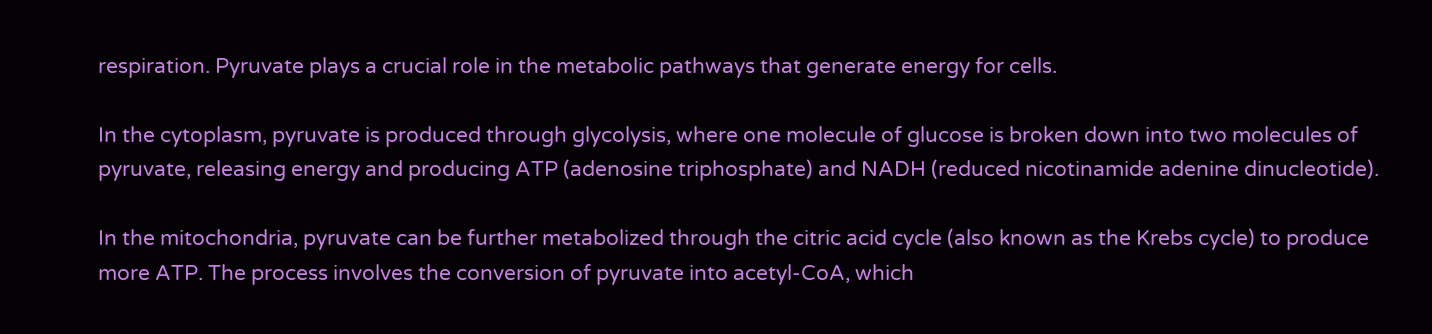respiration. Pyruvate plays a crucial role in the metabolic pathways that generate energy for cells.

In the cytoplasm, pyruvate is produced through glycolysis, where one molecule of glucose is broken down into two molecules of pyruvate, releasing energy and producing ATP (adenosine triphosphate) and NADH (reduced nicotinamide adenine dinucleotide).

In the mitochondria, pyruvate can be further metabolized through the citric acid cycle (also known as the Krebs cycle) to produce more ATP. The process involves the conversion of pyruvate into acetyl-CoA, which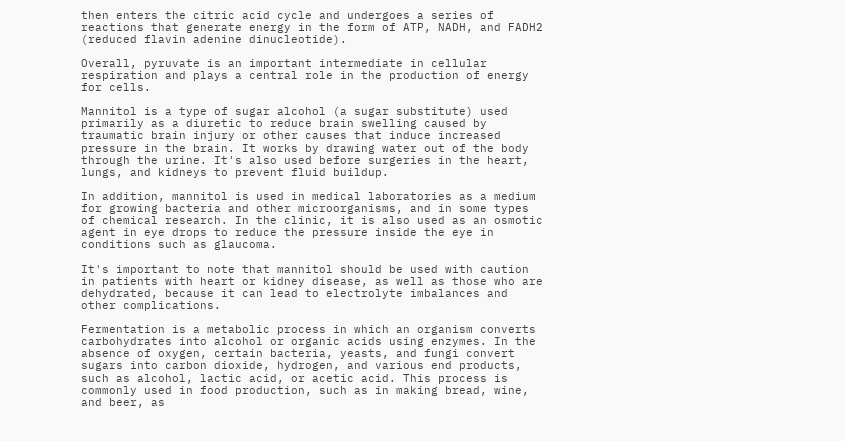then enters the citric acid cycle and undergoes a series of reactions that generate energy in the form of ATP, NADH, and FADH2 (reduced flavin adenine dinucleotide).

Overall, pyruvate is an important intermediate in cellular respiration and plays a central role in the production of energy for cells.

Mannitol is a type of sugar alcohol (a sugar substitute) used primarily as a diuretic to reduce brain swelling caused by traumatic brain injury or other causes that induce increased pressure in the brain. It works by drawing water out of the body through the urine. It's also used before surgeries in the heart, lungs, and kidneys to prevent fluid buildup.

In addition, mannitol is used in medical laboratories as a medium for growing bacteria and other microorganisms, and in some types of chemical research. In the clinic, it is also used as an osmotic agent in eye drops to reduce the pressure inside the eye in conditions such as glaucoma.

It's important to note that mannitol should be used with caution in patients with heart or kidney disease, as well as those who are dehydrated, because it can lead to electrolyte imbalances and other complications.

Fermentation is a metabolic process in which an organism converts carbohydrates into alcohol or organic acids using enzymes. In the absence of oxygen, certain bacteria, yeasts, and fungi convert sugars into carbon dioxide, hydrogen, and various end products, such as alcohol, lactic acid, or acetic acid. This process is commonly used in food production, such as in making bread, wine, and beer, as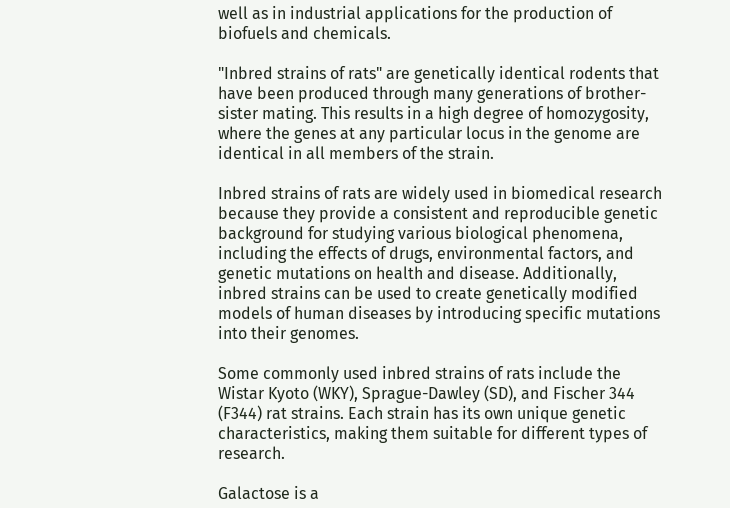well as in industrial applications for the production of biofuels and chemicals.

"Inbred strains of rats" are genetically identical rodents that have been produced through many generations of brother-sister mating. This results in a high degree of homozygosity, where the genes at any particular locus in the genome are identical in all members of the strain.

Inbred strains of rats are widely used in biomedical research because they provide a consistent and reproducible genetic background for studying various biological phenomena, including the effects of drugs, environmental factors, and genetic mutations on health and disease. Additionally, inbred strains can be used to create genetically modified models of human diseases by introducing specific mutations into their genomes.

Some commonly used inbred strains of rats include the Wistar Kyoto (WKY), Sprague-Dawley (SD), and Fischer 344 (F344) rat strains. Each strain has its own unique genetic characteristics, making them suitable for different types of research.

Galactose is a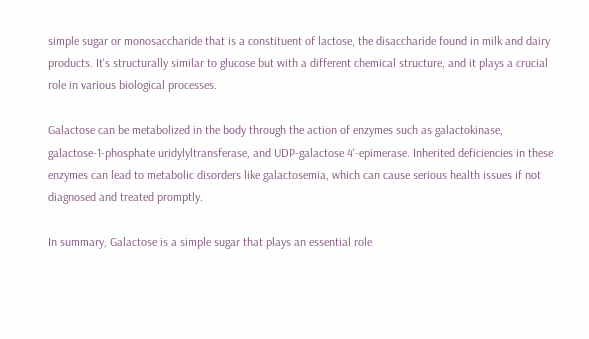simple sugar or monosaccharide that is a constituent of lactose, the disaccharide found in milk and dairy products. It's structurally similar to glucose but with a different chemical structure, and it plays a crucial role in various biological processes.

Galactose can be metabolized in the body through the action of enzymes such as galactokinase, galactose-1-phosphate uridylyltransferase, and UDP-galactose 4'-epimerase. Inherited deficiencies in these enzymes can lead to metabolic disorders like galactosemia, which can cause serious health issues if not diagnosed and treated promptly.

In summary, Galactose is a simple sugar that plays an essential role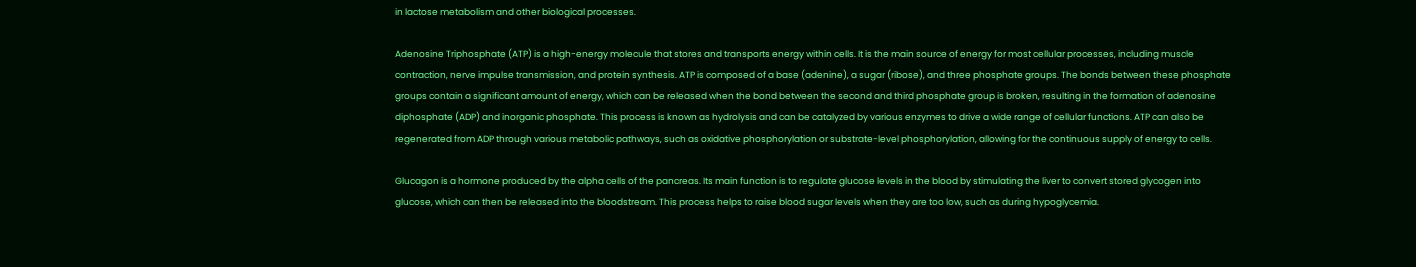in lactose metabolism and other biological processes.

Adenosine Triphosphate (ATP) is a high-energy molecule that stores and transports energy within cells. It is the main source of energy for most cellular processes, including muscle contraction, nerve impulse transmission, and protein synthesis. ATP is composed of a base (adenine), a sugar (ribose), and three phosphate groups. The bonds between these phosphate groups contain a significant amount of energy, which can be released when the bond between the second and third phosphate group is broken, resulting in the formation of adenosine diphosphate (ADP) and inorganic phosphate. This process is known as hydrolysis and can be catalyzed by various enzymes to drive a wide range of cellular functions. ATP can also be regenerated from ADP through various metabolic pathways, such as oxidative phosphorylation or substrate-level phosphorylation, allowing for the continuous supply of energy to cells.

Glucagon is a hormone produced by the alpha cells of the pancreas. Its main function is to regulate glucose levels in the blood by stimulating the liver to convert stored glycogen into glucose, which can then be released into the bloodstream. This process helps to raise blood sugar levels when they are too low, such as during hypoglycemia.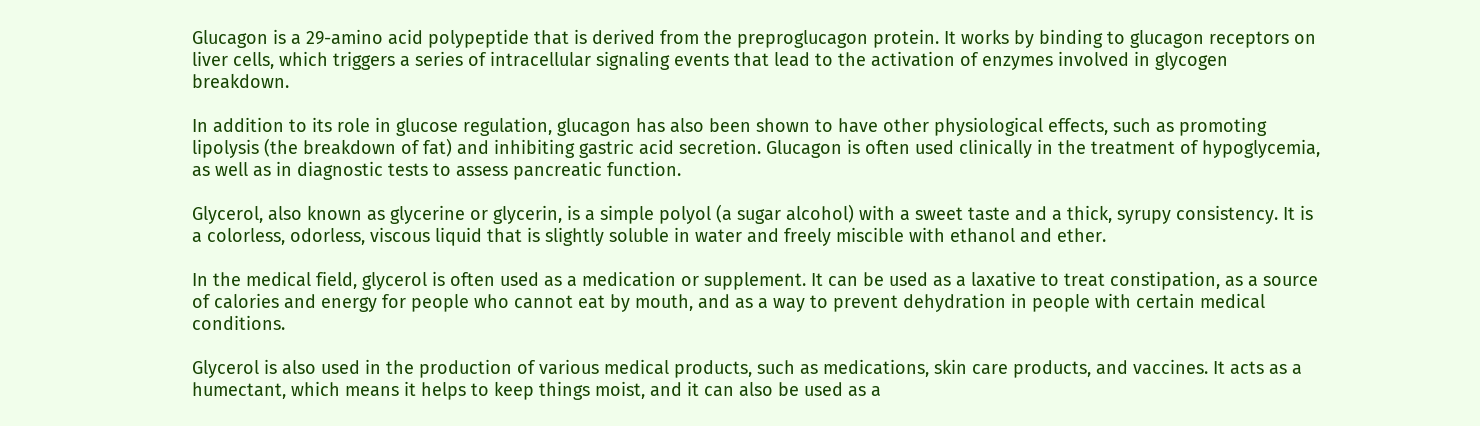Glucagon is a 29-amino acid polypeptide that is derived from the preproglucagon protein. It works by binding to glucagon receptors on liver cells, which triggers a series of intracellular signaling events that lead to the activation of enzymes involved in glycogen breakdown.

In addition to its role in glucose regulation, glucagon has also been shown to have other physiological effects, such as promoting lipolysis (the breakdown of fat) and inhibiting gastric acid secretion. Glucagon is often used clinically in the treatment of hypoglycemia, as well as in diagnostic tests to assess pancreatic function.

Glycerol, also known as glycerine or glycerin, is a simple polyol (a sugar alcohol) with a sweet taste and a thick, syrupy consistency. It is a colorless, odorless, viscous liquid that is slightly soluble in water and freely miscible with ethanol and ether.

In the medical field, glycerol is often used as a medication or supplement. It can be used as a laxative to treat constipation, as a source of calories and energy for people who cannot eat by mouth, and as a way to prevent dehydration in people with certain medical conditions.

Glycerol is also used in the production of various medical products, such as medications, skin care products, and vaccines. It acts as a humectant, which means it helps to keep things moist, and it can also be used as a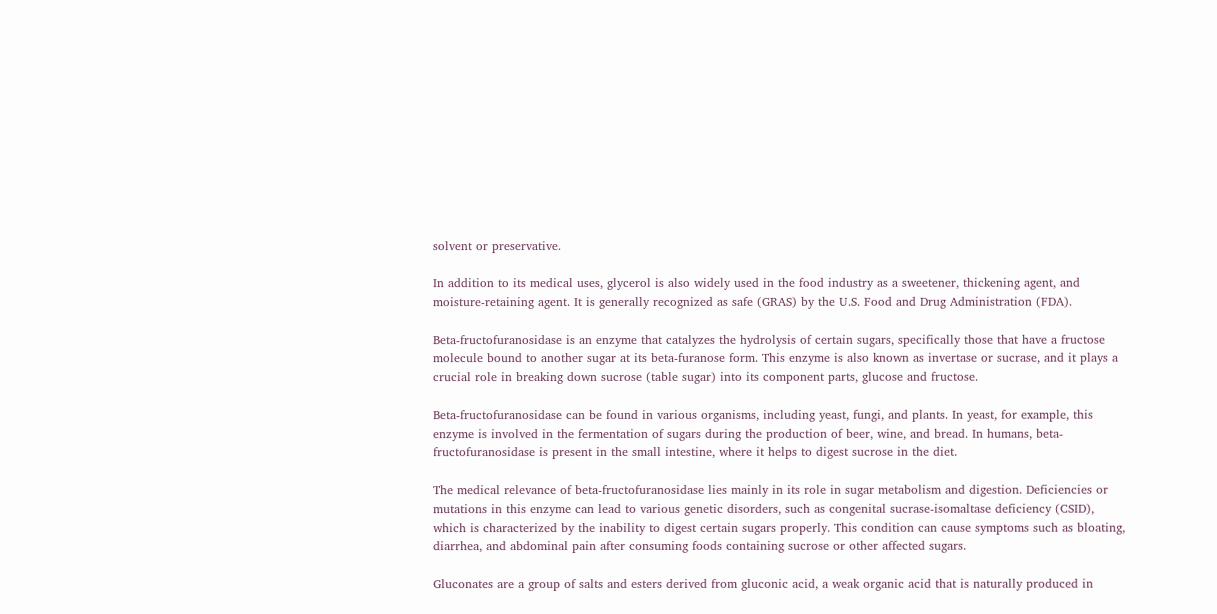solvent or preservative.

In addition to its medical uses, glycerol is also widely used in the food industry as a sweetener, thickening agent, and moisture-retaining agent. It is generally recognized as safe (GRAS) by the U.S. Food and Drug Administration (FDA).

Beta-fructofuranosidase is an enzyme that catalyzes the hydrolysis of certain sugars, specifically those that have a fructose molecule bound to another sugar at its beta-furanose form. This enzyme is also known as invertase or sucrase, and it plays a crucial role in breaking down sucrose (table sugar) into its component parts, glucose and fructose.

Beta-fructofuranosidase can be found in various organisms, including yeast, fungi, and plants. In yeast, for example, this enzyme is involved in the fermentation of sugars during the production of beer, wine, and bread. In humans, beta-fructofuranosidase is present in the small intestine, where it helps to digest sucrose in the diet.

The medical relevance of beta-fructofuranosidase lies mainly in its role in sugar metabolism and digestion. Deficiencies or mutations in this enzyme can lead to various genetic disorders, such as congenital sucrase-isomaltase deficiency (CSID), which is characterized by the inability to digest certain sugars properly. This condition can cause symptoms such as bloating, diarrhea, and abdominal pain after consuming foods containing sucrose or other affected sugars.

Gluconates are a group of salts and esters derived from gluconic acid, a weak organic acid that is naturally produced in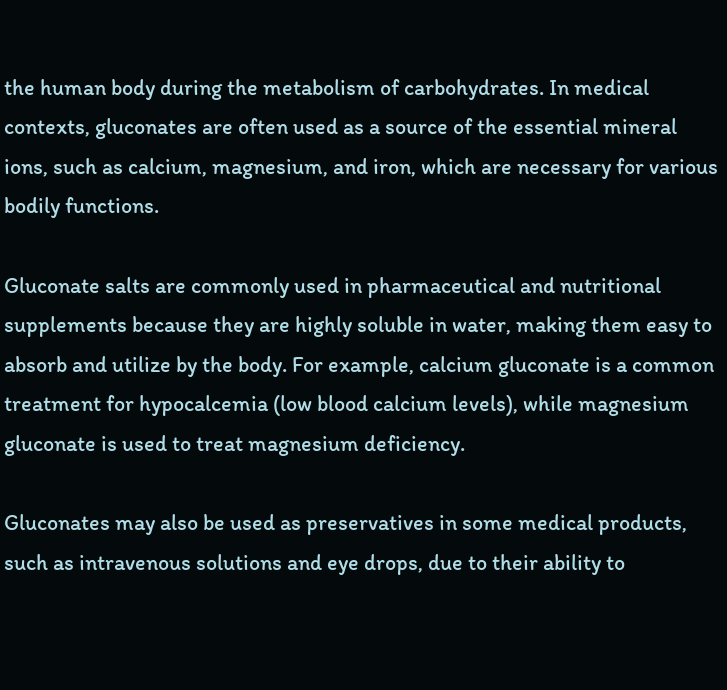the human body during the metabolism of carbohydrates. In medical contexts, gluconates are often used as a source of the essential mineral ions, such as calcium, magnesium, and iron, which are necessary for various bodily functions.

Gluconate salts are commonly used in pharmaceutical and nutritional supplements because they are highly soluble in water, making them easy to absorb and utilize by the body. For example, calcium gluconate is a common treatment for hypocalcemia (low blood calcium levels), while magnesium gluconate is used to treat magnesium deficiency.

Gluconates may also be used as preservatives in some medical products, such as intravenous solutions and eye drops, due to their ability to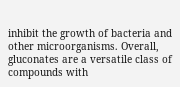inhibit the growth of bacteria and other microorganisms. Overall, gluconates are a versatile class of compounds with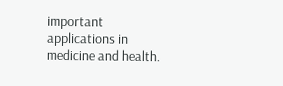important applications in medicine and health.